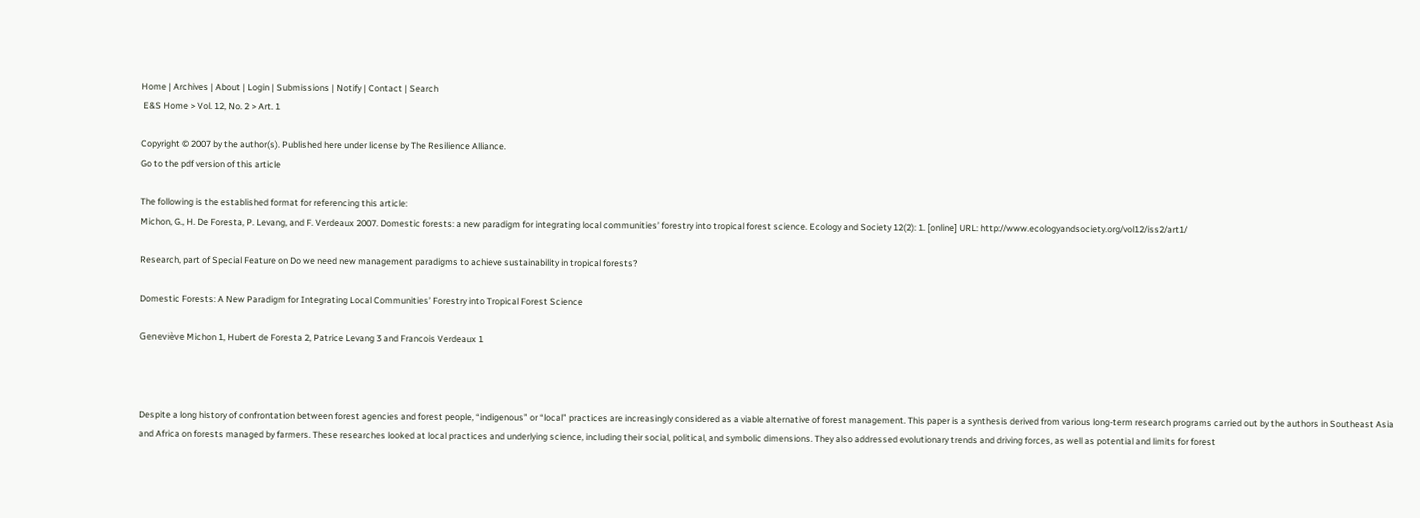Home | Archives | About | Login | Submissions | Notify | Contact | Search
 E&S Home > Vol. 12, No. 2 > Art. 1

Copyright © 2007 by the author(s). Published here under license by The Resilience Alliance.
Go to the pdf version of this article

The following is the established format for referencing this article:
Michon, G., H. De Foresta, P. Levang, and F. Verdeaux 2007. Domestic forests: a new paradigm for integrating local communities’ forestry into tropical forest science. Ecology and Society 12(2): 1. [online] URL: http://www.ecologyandsociety.org/vol12/iss2/art1/

Research, part of Special Feature on Do we need new management paradigms to achieve sustainability in tropical forests?

Domestic Forests: A New Paradigm for Integrating Local Communities’ Forestry into Tropical Forest Science

Geneviève Michon 1, Hubert de Foresta 2, Patrice Levang 3 and Francois Verdeaux 1



Despite a long history of confrontation between forest agencies and forest people, “indigenous” or “local” practices are increasingly considered as a viable alternative of forest management. This paper is a synthesis derived from various long-term research programs carried out by the authors in Southeast Asia and Africa on forests managed by farmers. These researches looked at local practices and underlying science, including their social, political, and symbolic dimensions. They also addressed evolutionary trends and driving forces, as well as potential and limits for forest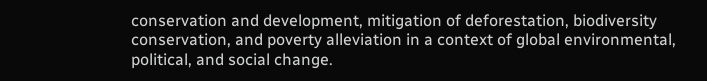conservation and development, mitigation of deforestation, biodiversity conservation, and poverty alleviation in a context of global environmental, political, and social change.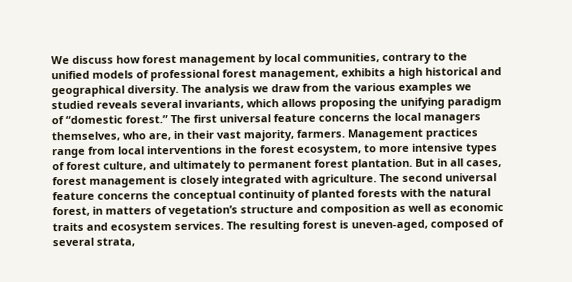We discuss how forest management by local communities, contrary to the unified models of professional forest management, exhibits a high historical and geographical diversity. The analysis we draw from the various examples we studied reveals several invariants, which allows proposing the unifying paradigm of “domestic forest.” The first universal feature concerns the local managers themselves, who are, in their vast majority, farmers. Management practices range from local interventions in the forest ecosystem, to more intensive types of forest culture, and ultimately to permanent forest plantation. But in all cases, forest management is closely integrated with agriculture. The second universal feature concerns the conceptual continuity of planted forests with the natural forest, in matters of vegetation’s structure and composition as well as economic traits and ecosystem services. The resulting forest is uneven-aged, composed of several strata,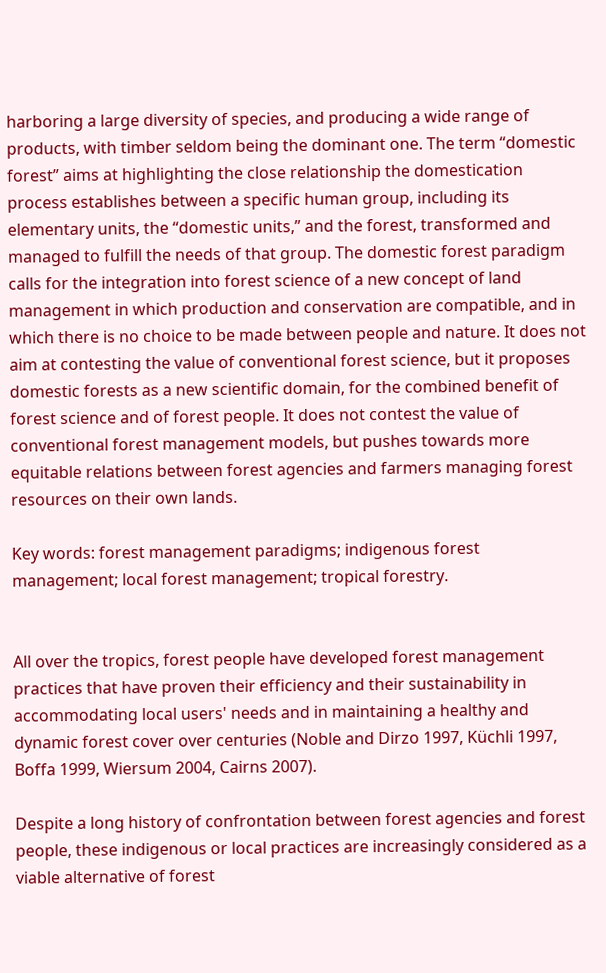harboring a large diversity of species, and producing a wide range of products, with timber seldom being the dominant one. The term “domestic forest” aims at highlighting the close relationship the domestication process establishes between a specific human group, including its elementary units, the “domestic units,” and the forest, transformed and managed to fulfill the needs of that group. The domestic forest paradigm calls for the integration into forest science of a new concept of land management in which production and conservation are compatible, and in which there is no choice to be made between people and nature. It does not aim at contesting the value of conventional forest science, but it proposes domestic forests as a new scientific domain, for the combined benefit of forest science and of forest people. It does not contest the value of conventional forest management models, but pushes towards more equitable relations between forest agencies and farmers managing forest resources on their own lands.

Key words: forest management paradigms; indigenous forest management; local forest management; tropical forestry.


All over the tropics, forest people have developed forest management practices that have proven their efficiency and their sustainability in accommodating local users' needs and in maintaining a healthy and dynamic forest cover over centuries (Noble and Dirzo 1997, Küchli 1997, Boffa 1999, Wiersum 2004, Cairns 2007).

Despite a long history of confrontation between forest agencies and forest people, these indigenous or local practices are increasingly considered as a viable alternative of forest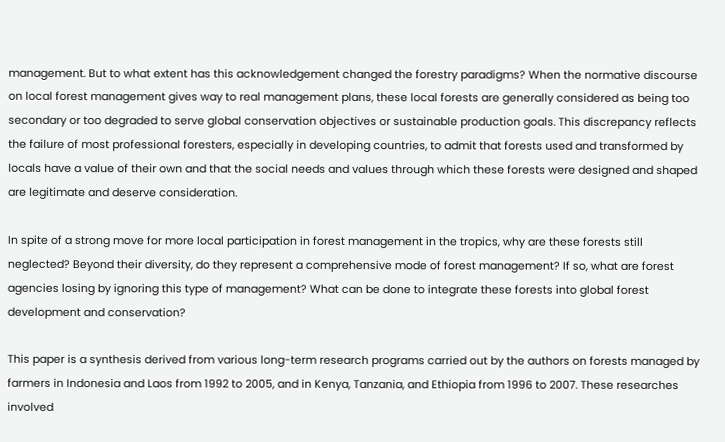management. But to what extent has this acknowledgement changed the forestry paradigms? When the normative discourse on local forest management gives way to real management plans, these local forests are generally considered as being too secondary or too degraded to serve global conservation objectives or sustainable production goals. This discrepancy reflects the failure of most professional foresters, especially in developing countries, to admit that forests used and transformed by locals have a value of their own and that the social needs and values through which these forests were designed and shaped are legitimate and deserve consideration.

In spite of a strong move for more local participation in forest management in the tropics, why are these forests still neglected? Beyond their diversity, do they represent a comprehensive mode of forest management? If so, what are forest agencies losing by ignoring this type of management? What can be done to integrate these forests into global forest development and conservation?

This paper is a synthesis derived from various long-term research programs carried out by the authors on forests managed by farmers in Indonesia and Laos from 1992 to 2005, and in Kenya, Tanzania, and Ethiopia from 1996 to 2007. These researches involved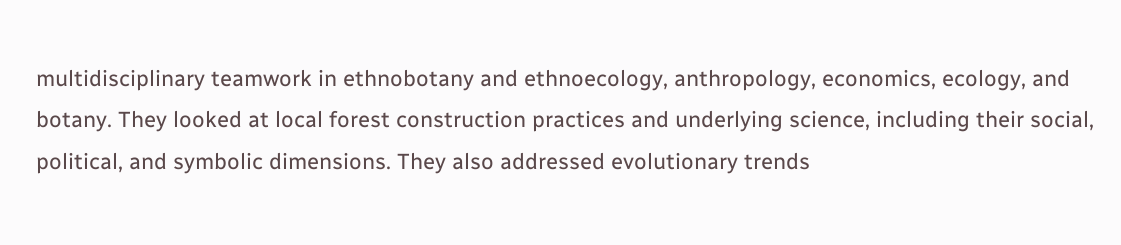multidisciplinary teamwork in ethnobotany and ethnoecology, anthropology, economics, ecology, and botany. They looked at local forest construction practices and underlying science, including their social, political, and symbolic dimensions. They also addressed evolutionary trends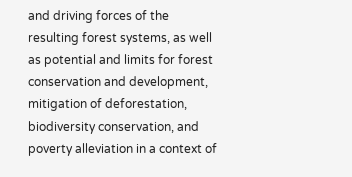and driving forces of the resulting forest systems, as well as potential and limits for forest conservation and development, mitigation of deforestation, biodiversity conservation, and poverty alleviation in a context of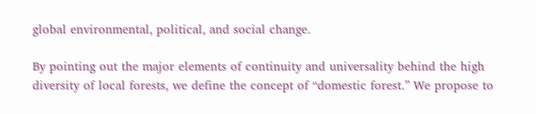global environmental, political, and social change.

By pointing out the major elements of continuity and universality behind the high diversity of local forests, we define the concept of “domestic forest.” We propose to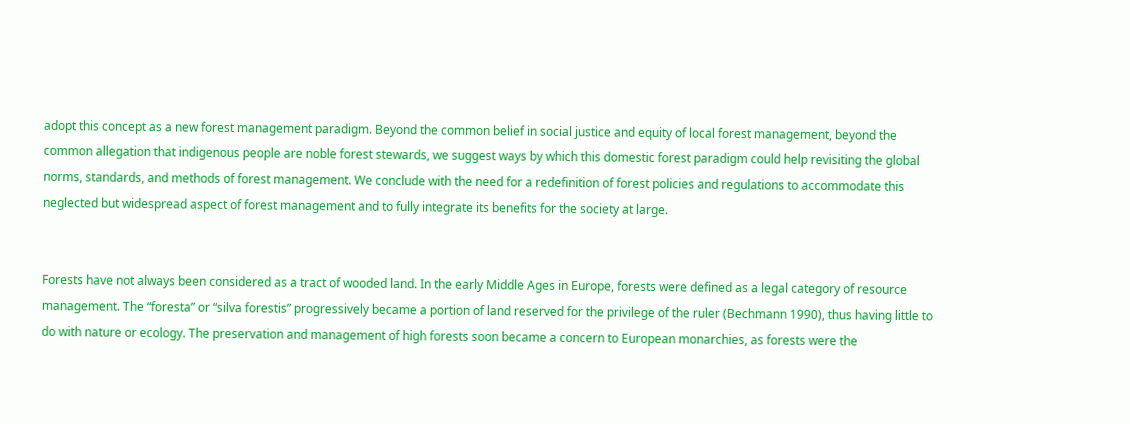adopt this concept as a new forest management paradigm. Beyond the common belief in social justice and equity of local forest management, beyond the common allegation that indigenous people are noble forest stewards, we suggest ways by which this domestic forest paradigm could help revisiting the global norms, standards, and methods of forest management. We conclude with the need for a redefinition of forest policies and regulations to accommodate this neglected but widespread aspect of forest management and to fully integrate its benefits for the society at large.


Forests have not always been considered as a tract of wooded land. In the early Middle Ages in Europe, forests were defined as a legal category of resource management. The “foresta” or “silva forestis” progressively became a portion of land reserved for the privilege of the ruler (Bechmann 1990), thus having little to do with nature or ecology. The preservation and management of high forests soon became a concern to European monarchies, as forests were the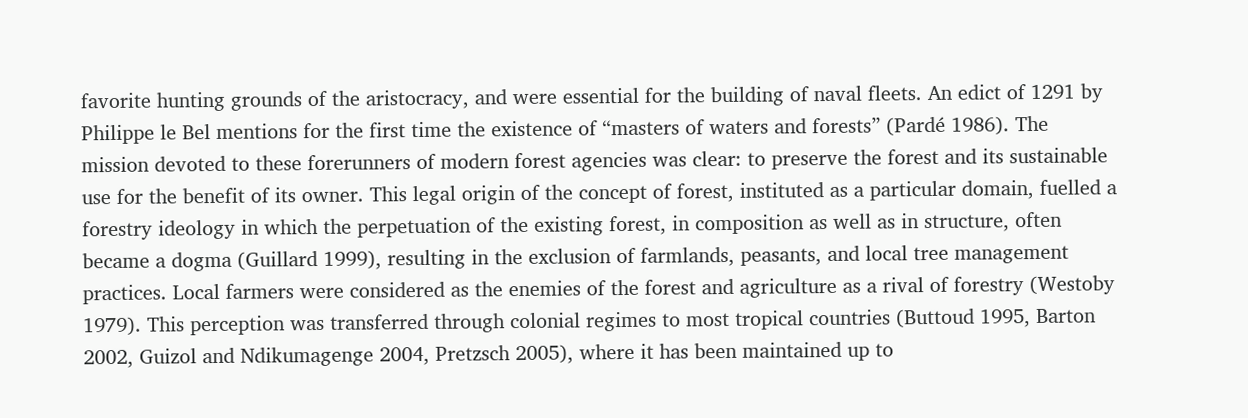favorite hunting grounds of the aristocracy, and were essential for the building of naval fleets. An edict of 1291 by Philippe le Bel mentions for the first time the existence of “masters of waters and forests” (Pardé 1986). The mission devoted to these forerunners of modern forest agencies was clear: to preserve the forest and its sustainable use for the benefit of its owner. This legal origin of the concept of forest, instituted as a particular domain, fuelled a forestry ideology in which the perpetuation of the existing forest, in composition as well as in structure, often became a dogma (Guillard 1999), resulting in the exclusion of farmlands, peasants, and local tree management practices. Local farmers were considered as the enemies of the forest and agriculture as a rival of forestry (Westoby 1979). This perception was transferred through colonial regimes to most tropical countries (Buttoud 1995, Barton 2002, Guizol and Ndikumagenge 2004, Pretzsch 2005), where it has been maintained up to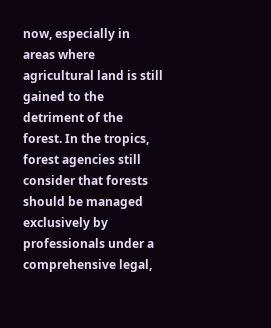now, especially in areas where agricultural land is still gained to the detriment of the forest. In the tropics, forest agencies still consider that forests should be managed exclusively by professionals under a comprehensive legal,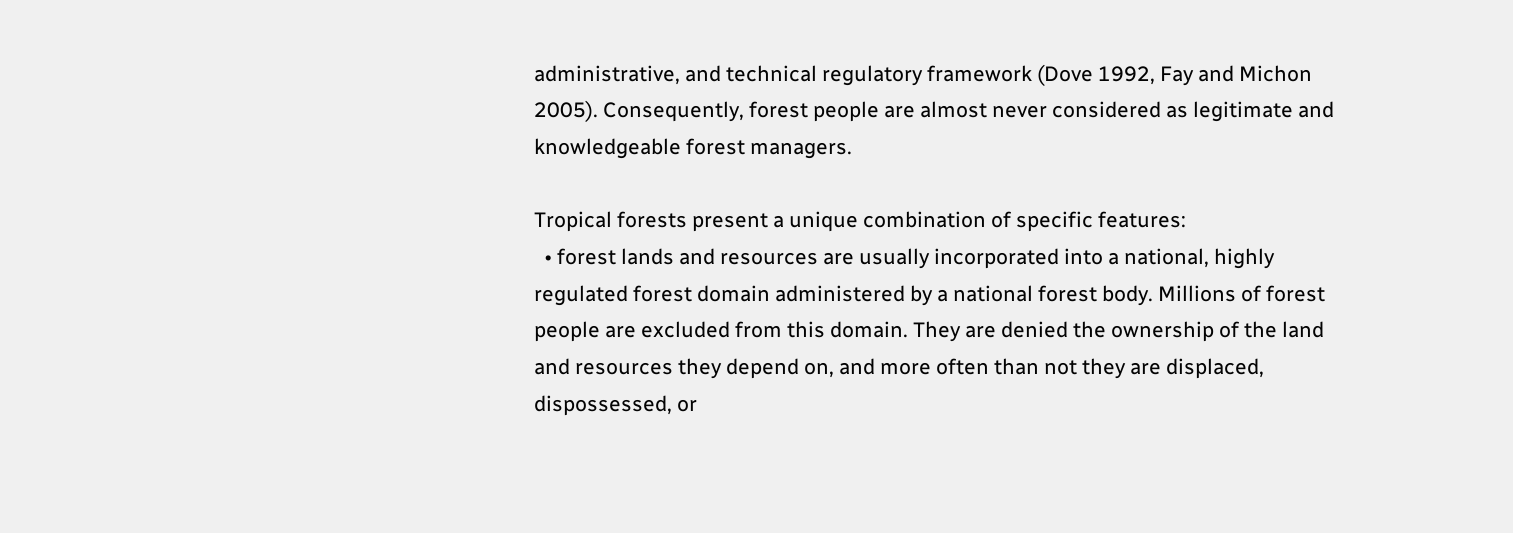administrative, and technical regulatory framework (Dove 1992, Fay and Michon 2005). Consequently, forest people are almost never considered as legitimate and knowledgeable forest managers.

Tropical forests present a unique combination of specific features:
  • forest lands and resources are usually incorporated into a national, highly regulated forest domain administered by a national forest body. Millions of forest people are excluded from this domain. They are denied the ownership of the land and resources they depend on, and more often than not they are displaced, dispossessed, or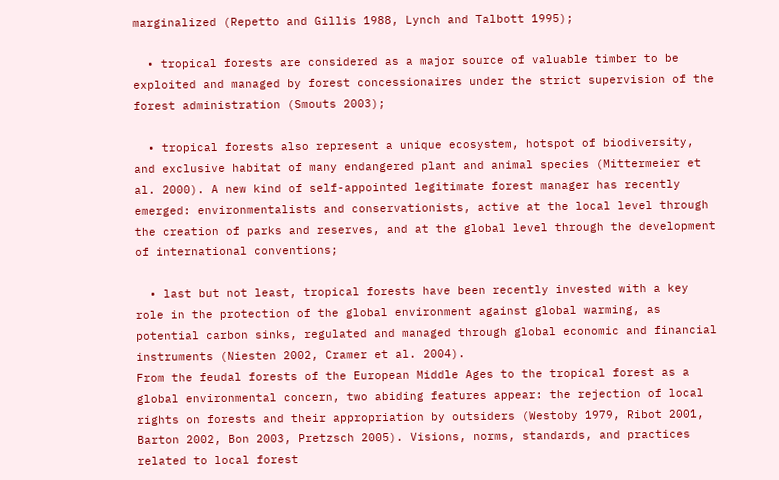marginalized (Repetto and Gillis 1988, Lynch and Talbott 1995);

  • tropical forests are considered as a major source of valuable timber to be exploited and managed by forest concessionaires under the strict supervision of the forest administration (Smouts 2003);

  • tropical forests also represent a unique ecosystem, hotspot of biodiversity, and exclusive habitat of many endangered plant and animal species (Mittermeier et al. 2000). A new kind of self-appointed legitimate forest manager has recently emerged: environmentalists and conservationists, active at the local level through the creation of parks and reserves, and at the global level through the development of international conventions;

  • last but not least, tropical forests have been recently invested with a key role in the protection of the global environment against global warming, as potential carbon sinks, regulated and managed through global economic and financial instruments (Niesten 2002, Cramer et al. 2004).
From the feudal forests of the European Middle Ages to the tropical forest as a global environmental concern, two abiding features appear: the rejection of local rights on forests and their appropriation by outsiders (Westoby 1979, Ribot 2001, Barton 2002, Bon 2003, Pretzsch 2005). Visions, norms, standards, and practices related to local forest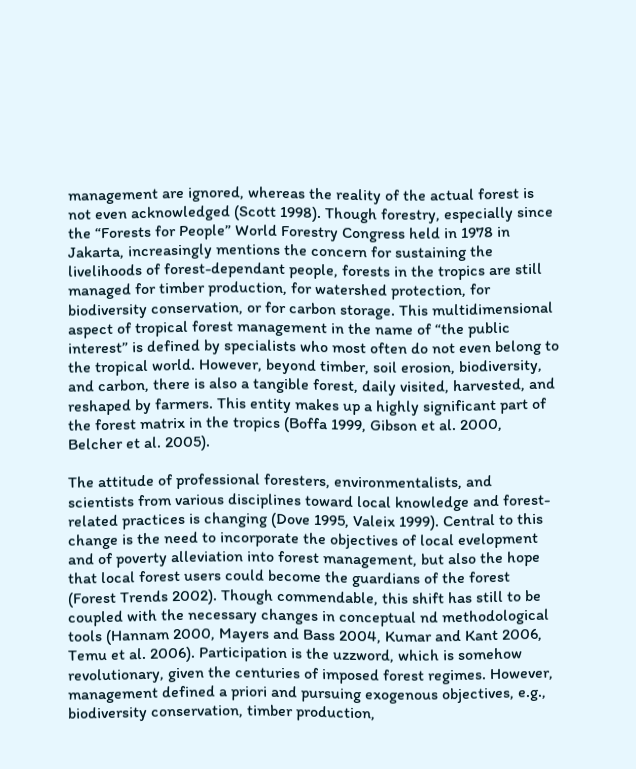management are ignored, whereas the reality of the actual forest is not even acknowledged (Scott 1998). Though forestry, especially since the “Forests for People” World Forestry Congress held in 1978 in Jakarta, increasingly mentions the concern for sustaining the livelihoods of forest-dependant people, forests in the tropics are still managed for timber production, for watershed protection, for biodiversity conservation, or for carbon storage. This multidimensional aspect of tropical forest management in the name of “the public interest” is defined by specialists who most often do not even belong to the tropical world. However, beyond timber, soil erosion, biodiversity, and carbon, there is also a tangible forest, daily visited, harvested, and reshaped by farmers. This entity makes up a highly significant part of the forest matrix in the tropics (Boffa 1999, Gibson et al. 2000, Belcher et al. 2005).

The attitude of professional foresters, environmentalists, and scientists from various disciplines toward local knowledge and forest-related practices is changing (Dove 1995, Valeix 1999). Central to this change is the need to incorporate the objectives of local evelopment and of poverty alleviation into forest management, but also the hope that local forest users could become the guardians of the forest (Forest Trends 2002). Though commendable, this shift has still to be coupled with the necessary changes in conceptual nd methodological tools (Hannam 2000, Mayers and Bass 2004, Kumar and Kant 2006, Temu et al. 2006). Participation is the uzzword, which is somehow revolutionary, given the centuries of imposed forest regimes. However, management defined a priori and pursuing exogenous objectives, e.g., biodiversity conservation, timber production,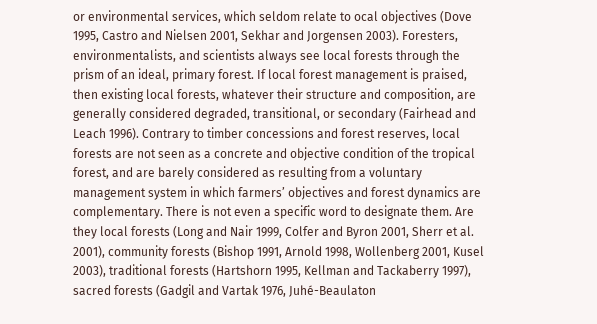or environmental services, which seldom relate to ocal objectives (Dove 1995, Castro and Nielsen 2001, Sekhar and Jorgensen 2003). Foresters, environmentalists, and scientists always see local forests through the prism of an ideal, primary forest. If local forest management is praised, then existing local forests, whatever their structure and composition, are generally considered degraded, transitional, or secondary (Fairhead and Leach 1996). Contrary to timber concessions and forest reserves, local forests are not seen as a concrete and objective condition of the tropical forest, and are barely considered as resulting from a voluntary management system in which farmers’ objectives and forest dynamics are complementary. There is not even a specific word to designate them. Are they local forests (Long and Nair 1999, Colfer and Byron 2001, Sherr et al. 2001), community forests (Bishop 1991, Arnold 1998, Wollenberg 2001, Kusel 2003), traditional forests (Hartshorn 1995, Kellman and Tackaberry 1997), sacred forests (Gadgil and Vartak 1976, Juhé-Beaulaton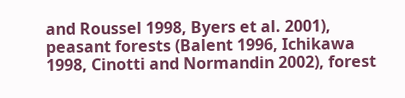and Roussel 1998, Byers et al. 2001), peasant forests (Balent 1996, Ichikawa 1998, Cinotti and Normandin 2002), forest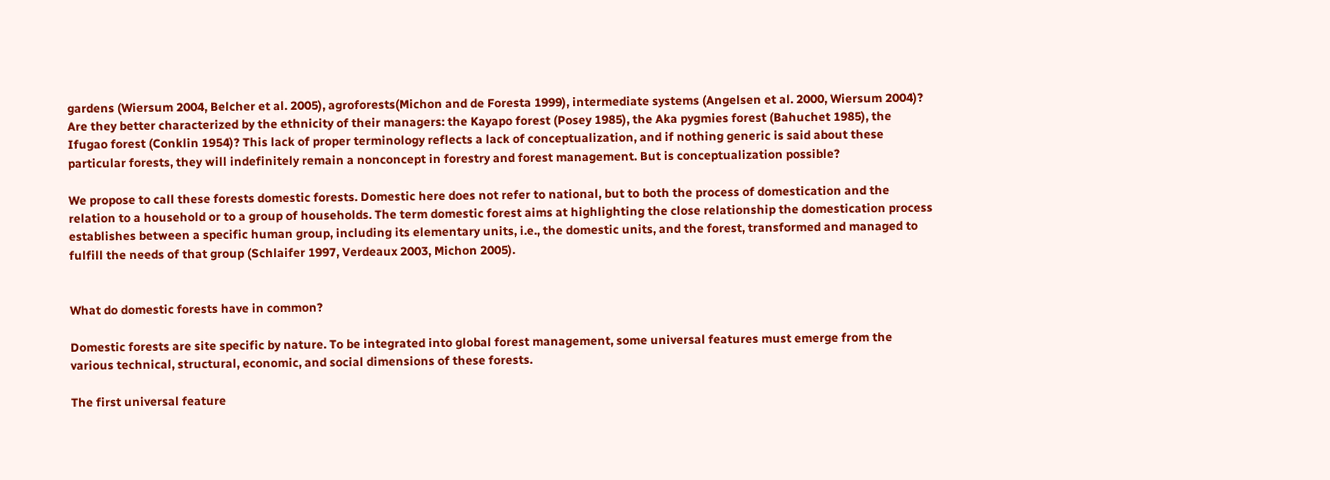gardens (Wiersum 2004, Belcher et al. 2005), agroforests(Michon and de Foresta 1999), intermediate systems (Angelsen et al. 2000, Wiersum 2004)? Are they better characterized by the ethnicity of their managers: the Kayapo forest (Posey 1985), the Aka pygmies forest (Bahuchet 1985), the Ifugao forest (Conklin 1954)? This lack of proper terminology reflects a lack of conceptualization, and if nothing generic is said about these particular forests, they will indefinitely remain a nonconcept in forestry and forest management. But is conceptualization possible?

We propose to call these forests domestic forests. Domestic here does not refer to national, but to both the process of domestication and the relation to a household or to a group of households. The term domestic forest aims at highlighting the close relationship the domestication process establishes between a specific human group, including its elementary units, i.e., the domestic units, and the forest, transformed and managed to fulfill the needs of that group (Schlaifer 1997, Verdeaux 2003, Michon 2005).


What do domestic forests have in common?

Domestic forests are site specific by nature. To be integrated into global forest management, some universal features must emerge from the various technical, structural, economic, and social dimensions of these forests.

The first universal feature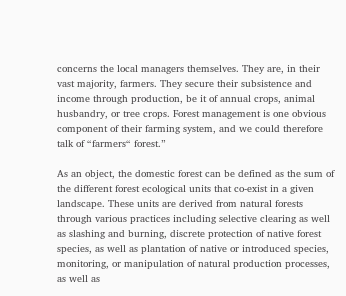concerns the local managers themselves. They are, in their vast majority, farmers. They secure their subsistence and income through production, be it of annual crops, animal husbandry, or tree crops. Forest management is one obvious component of their farming system, and we could therefore talk of “farmers“ forest.”

As an object, the domestic forest can be defined as the sum of the different forest ecological units that co-exist in a given landscape. These units are derived from natural forests through various practices including selective clearing as well as slashing and burning, discrete protection of native forest species, as well as plantation of native or introduced species, monitoring, or manipulation of natural production processes, as well as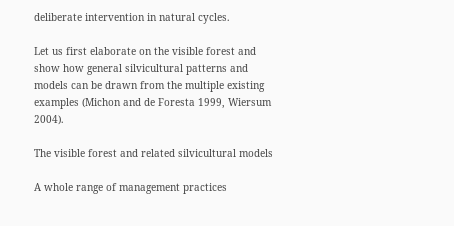deliberate intervention in natural cycles.

Let us first elaborate on the visible forest and show how general silvicultural patterns and models can be drawn from the multiple existing examples (Michon and de Foresta 1999, Wiersum 2004).

The visible forest and related silvicultural models

A whole range of management practices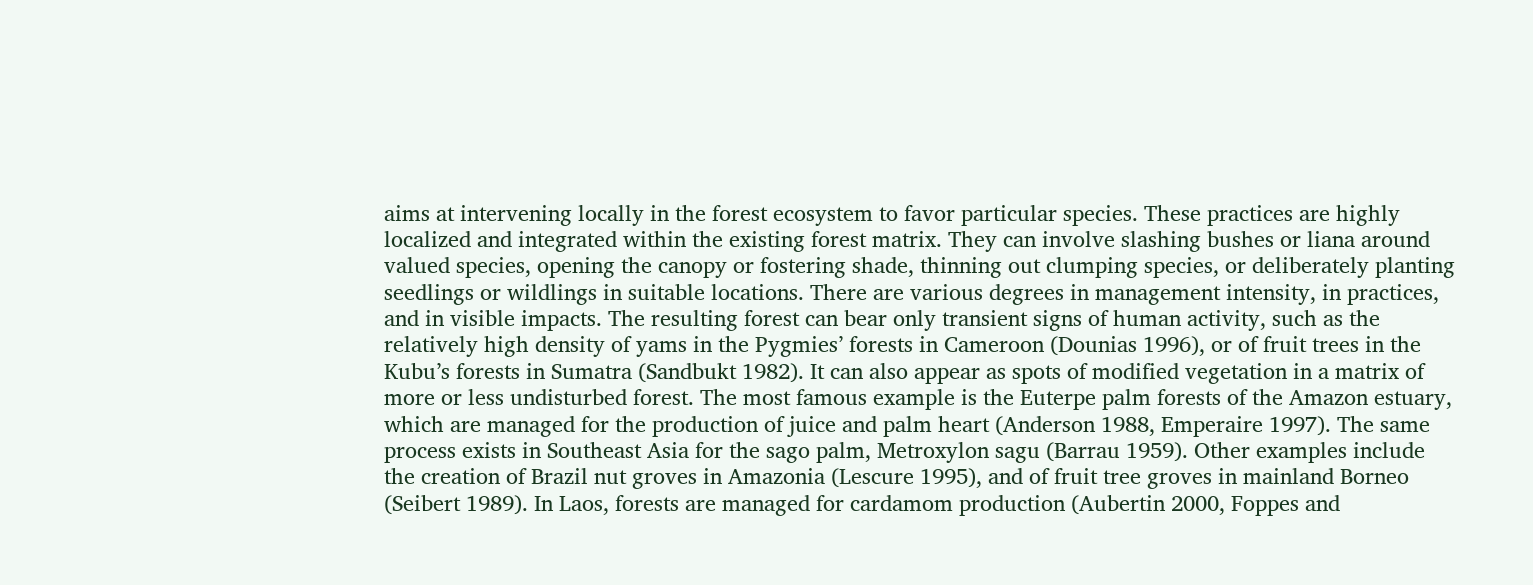aims at intervening locally in the forest ecosystem to favor particular species. These practices are highly localized and integrated within the existing forest matrix. They can involve slashing bushes or liana around valued species, opening the canopy or fostering shade, thinning out clumping species, or deliberately planting seedlings or wildlings in suitable locations. There are various degrees in management intensity, in practices, and in visible impacts. The resulting forest can bear only transient signs of human activity, such as the relatively high density of yams in the Pygmies’ forests in Cameroon (Dounias 1996), or of fruit trees in the Kubu’s forests in Sumatra (Sandbukt 1982). It can also appear as spots of modified vegetation in a matrix of more or less undisturbed forest. The most famous example is the Euterpe palm forests of the Amazon estuary, which are managed for the production of juice and palm heart (Anderson 1988, Emperaire 1997). The same process exists in Southeast Asia for the sago palm, Metroxylon sagu (Barrau 1959). Other examples include the creation of Brazil nut groves in Amazonia (Lescure 1995), and of fruit tree groves in mainland Borneo (Seibert 1989). In Laos, forests are managed for cardamom production (Aubertin 2000, Foppes and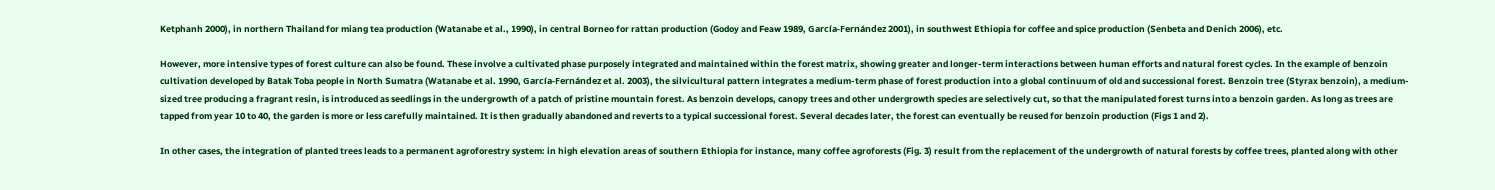Ketphanh 2000), in northern Thailand for miang tea production (Watanabe et al., 1990), in central Borneo for rattan production (Godoy and Feaw 1989, García-Fernández 2001), in southwest Ethiopia for coffee and spice production (Senbeta and Denich 2006), etc.

However, more intensive types of forest culture can also be found. These involve a cultivated phase purposely integrated and maintained within the forest matrix, showing greater and longer-term interactions between human efforts and natural forest cycles. In the example of benzoin cultivation developed by Batak Toba people in North Sumatra (Watanabe et al. 1990, García-Fernández et al. 2003), the silvicultural pattern integrates a medium-term phase of forest production into a global continuum of old and successional forest. Benzoin tree (Styrax benzoin), a medium-sized tree producing a fragrant resin, is introduced as seedlings in the undergrowth of a patch of pristine mountain forest. As benzoin develops, canopy trees and other undergrowth species are selectively cut, so that the manipulated forest turns into a benzoin garden. As long as trees are tapped from year 10 to 40, the garden is more or less carefully maintained. It is then gradually abandoned and reverts to a typical successional forest. Several decades later, the forest can eventually be reused for benzoin production (Figs 1 and 2).

In other cases, the integration of planted trees leads to a permanent agroforestry system: in high elevation areas of southern Ethiopia for instance, many coffee agroforests (Fig. 3) result from the replacement of the undergrowth of natural forests by coffee trees, planted along with other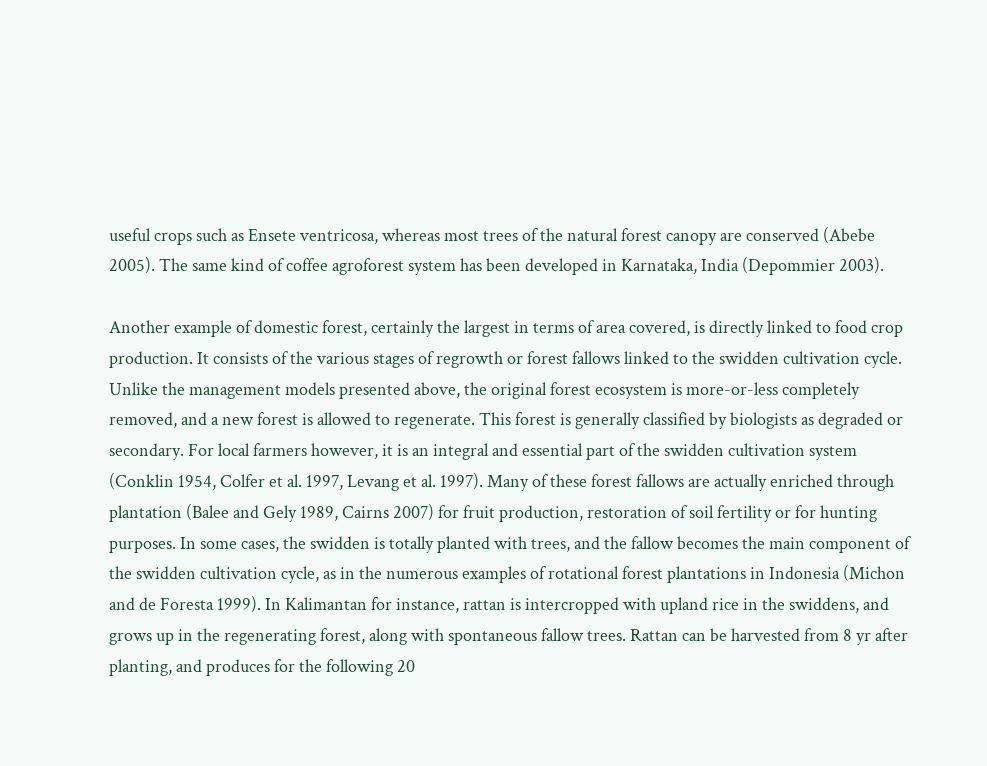useful crops such as Ensete ventricosa, whereas most trees of the natural forest canopy are conserved (Abebe 2005). The same kind of coffee agroforest system has been developed in Karnataka, India (Depommier 2003).

Another example of domestic forest, certainly the largest in terms of area covered, is directly linked to food crop production. It consists of the various stages of regrowth or forest fallows linked to the swidden cultivation cycle. Unlike the management models presented above, the original forest ecosystem is more-or-less completely removed, and a new forest is allowed to regenerate. This forest is generally classified by biologists as degraded or secondary. For local farmers however, it is an integral and essential part of the swidden cultivation system (Conklin 1954, Colfer et al. 1997, Levang et al. 1997). Many of these forest fallows are actually enriched through plantation (Balee and Gely 1989, Cairns 2007) for fruit production, restoration of soil fertility or for hunting purposes. In some cases, the swidden is totally planted with trees, and the fallow becomes the main component of the swidden cultivation cycle, as in the numerous examples of rotational forest plantations in Indonesia (Michon and de Foresta 1999). In Kalimantan for instance, rattan is intercropped with upland rice in the swiddens, and grows up in the regenerating forest, along with spontaneous fallow trees. Rattan can be harvested from 8 yr after planting, and produces for the following 20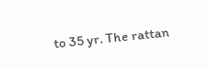to 35 yr. The rattan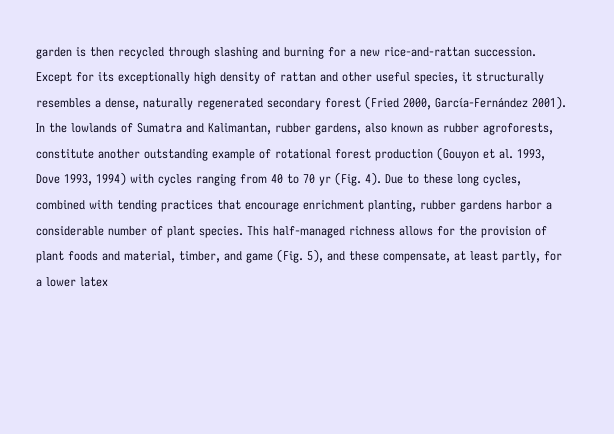garden is then recycled through slashing and burning for a new rice-and-rattan succession. Except for its exceptionally high density of rattan and other useful species, it structurally resembles a dense, naturally regenerated secondary forest (Fried 2000, García-Fernández 2001). In the lowlands of Sumatra and Kalimantan, rubber gardens, also known as rubber agroforests, constitute another outstanding example of rotational forest production (Gouyon et al. 1993, Dove 1993, 1994) with cycles ranging from 40 to 70 yr (Fig. 4). Due to these long cycles, combined with tending practices that encourage enrichment planting, rubber gardens harbor a considerable number of plant species. This half-managed richness allows for the provision of plant foods and material, timber, and game (Fig. 5), and these compensate, at least partly, for a lower latex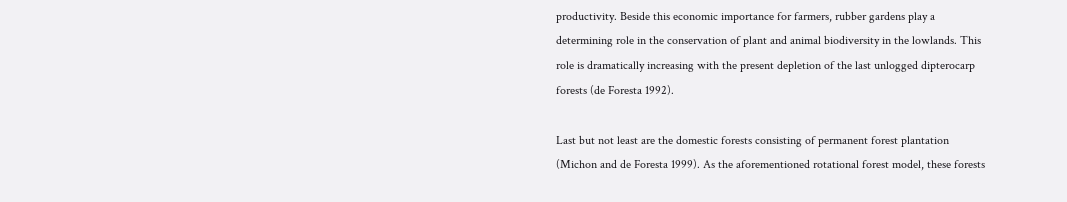productivity. Beside this economic importance for farmers, rubber gardens play a determining role in the conservation of plant and animal biodiversity in the lowlands. This role is dramatically increasing with the present depletion of the last unlogged dipterocarp forests (de Foresta 1992).

Last but not least are the domestic forests consisting of permanent forest plantation (Michon and de Foresta 1999). As the aforementioned rotational forest model, these forests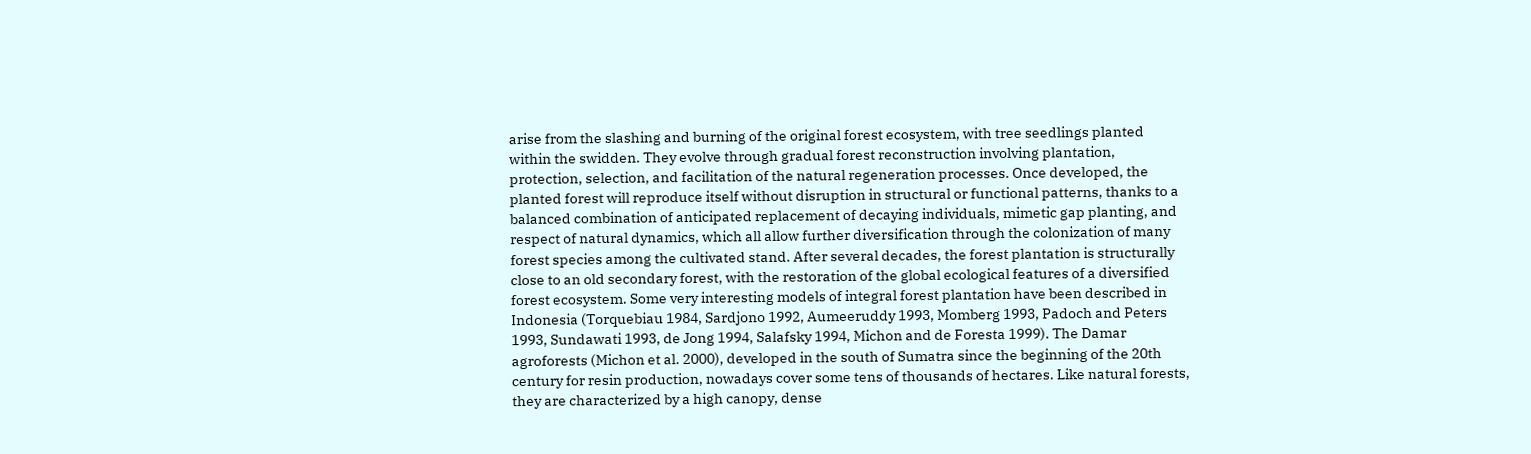arise from the slashing and burning of the original forest ecosystem, with tree seedlings planted within the swidden. They evolve through gradual forest reconstruction involving plantation, protection, selection, and facilitation of the natural regeneration processes. Once developed, the planted forest will reproduce itself without disruption in structural or functional patterns, thanks to a balanced combination of anticipated replacement of decaying individuals, mimetic gap planting, and respect of natural dynamics, which all allow further diversification through the colonization of many forest species among the cultivated stand. After several decades, the forest plantation is structurally close to an old secondary forest, with the restoration of the global ecological features of a diversified forest ecosystem. Some very interesting models of integral forest plantation have been described in Indonesia (Torquebiau 1984, Sardjono 1992, Aumeeruddy 1993, Momberg 1993, Padoch and Peters 1993, Sundawati 1993, de Jong 1994, Salafsky 1994, Michon and de Foresta 1999). The Damar agroforests (Michon et al. 2000), developed in the south of Sumatra since the beginning of the 20th century for resin production, nowadays cover some tens of thousands of hectares. Like natural forests, they are characterized by a high canopy, dense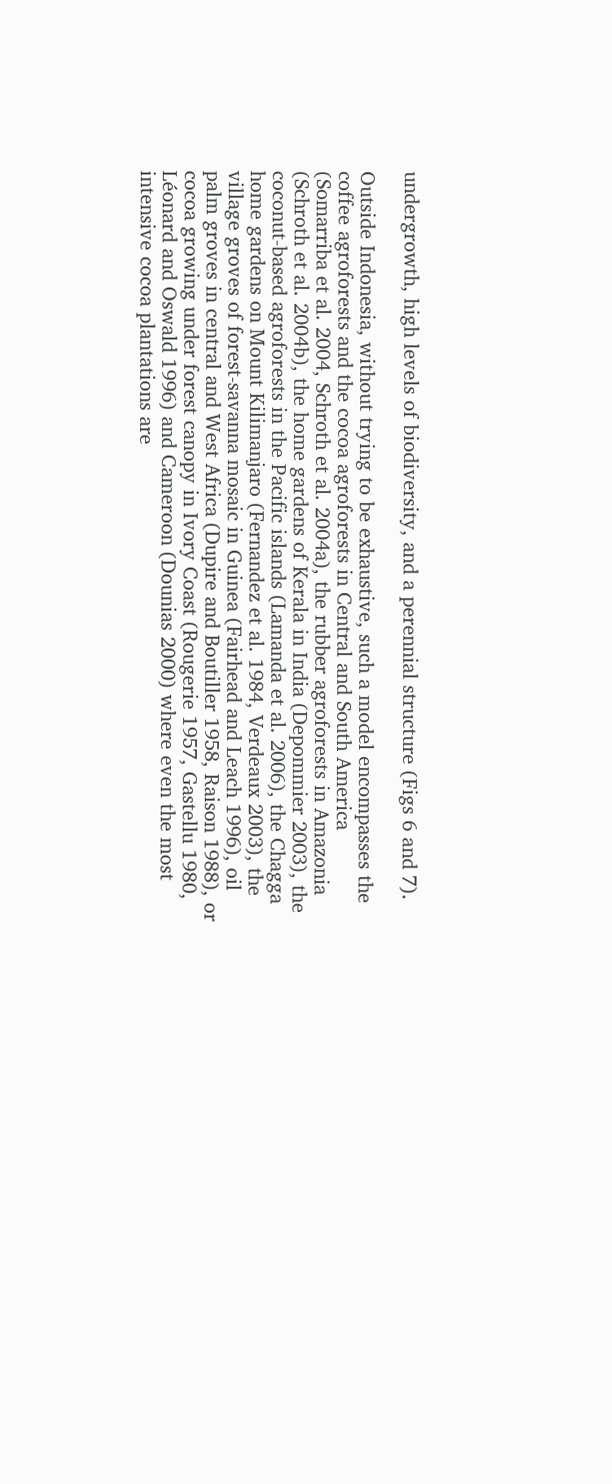undergrowth, high levels of biodiversity, and a perennial structure (Figs 6 and 7).

Outside Indonesia, without trying to be exhaustive, such a model encompasses the coffee agroforests and the cocoa agroforests in Central and South America (Somarriba et al. 2004, Schroth et al. 2004a), the rubber agroforests in Amazonia (Schroth et al. 2004b), the home gardens of Kerala in India (Depommier 2003), the coconut-based agroforests in the Pacific islands (Lamanda et al. 2006), the Chagga home gardens on Mount Kilimanjaro (Fernandez et al. 1984, Verdeaux 2003), the village groves of forest-savanna mosaic in Guinea (Fairhead and Leach 1996), oil palm groves in central and West Africa (Dupire and Boutiller 1958, Raison 1988), or cocoa growing under forest canopy in Ivory Coast (Rougerie 1957, Gastellu 1980, Léonard and Oswald 1996) and Cameroon (Dounias 2000) where even the most intensive cocoa plantations are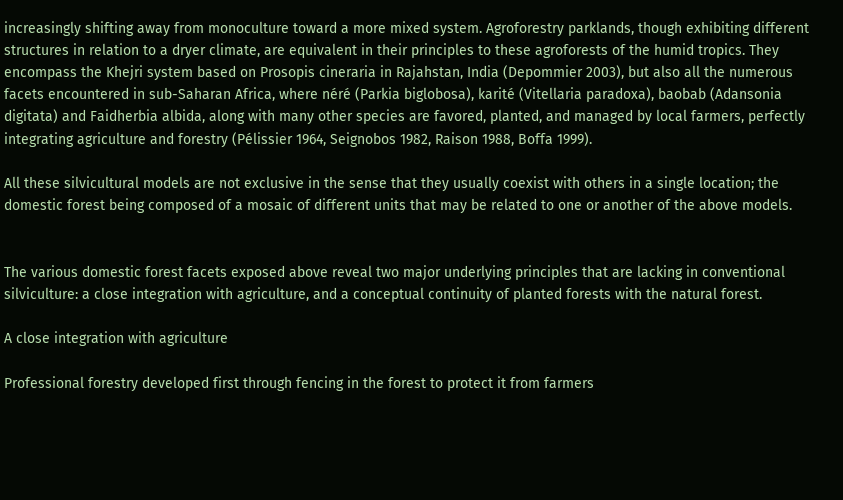increasingly shifting away from monoculture toward a more mixed system. Agroforestry parklands, though exhibiting different structures in relation to a dryer climate, are equivalent in their principles to these agroforests of the humid tropics. They encompass the Khejri system based on Prosopis cineraria in Rajahstan, India (Depommier 2003), but also all the numerous facets encountered in sub-Saharan Africa, where néré (Parkia biglobosa), karité (Vitellaria paradoxa), baobab (Adansonia digitata) and Faidherbia albida, along with many other species are favored, planted, and managed by local farmers, perfectly integrating agriculture and forestry (Pélissier 1964, Seignobos 1982, Raison 1988, Boffa 1999).

All these silvicultural models are not exclusive in the sense that they usually coexist with others in a single location; the domestic forest being composed of a mosaic of different units that may be related to one or another of the above models.


The various domestic forest facets exposed above reveal two major underlying principles that are lacking in conventional silviculture: a close integration with agriculture, and a conceptual continuity of planted forests with the natural forest.

A close integration with agriculture

Professional forestry developed first through fencing in the forest to protect it from farmers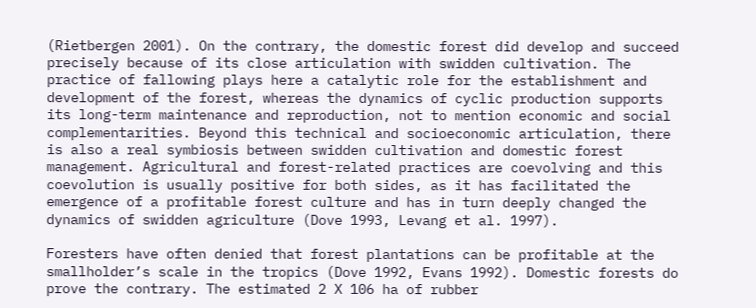(Rietbergen 2001). On the contrary, the domestic forest did develop and succeed precisely because of its close articulation with swidden cultivation. The practice of fallowing plays here a catalytic role for the establishment and development of the forest, whereas the dynamics of cyclic production supports its long-term maintenance and reproduction, not to mention economic and social complementarities. Beyond this technical and socioeconomic articulation, there is also a real symbiosis between swidden cultivation and domestic forest management. Agricultural and forest-related practices are coevolving and this coevolution is usually positive for both sides, as it has facilitated the emergence of a profitable forest culture and has in turn deeply changed the dynamics of swidden agriculture (Dove 1993, Levang et al. 1997).

Foresters have often denied that forest plantations can be profitable at the smallholder’s scale in the tropics (Dove 1992, Evans 1992). Domestic forests do prove the contrary. The estimated 2 X 106 ha of rubber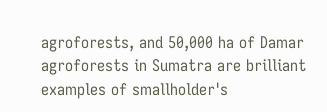agroforests, and 50,000 ha of Damar agroforests in Sumatra are brilliant examples of smallholder's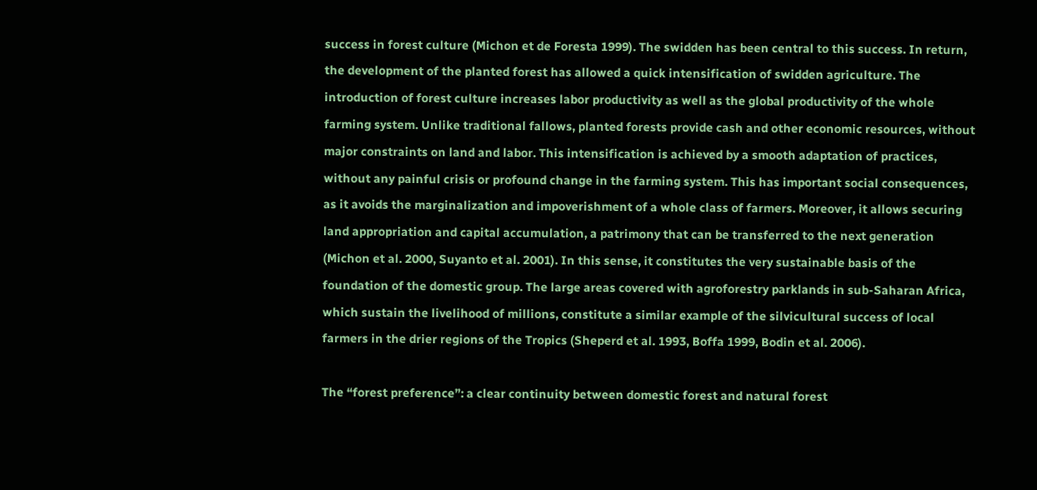success in forest culture (Michon et de Foresta 1999). The swidden has been central to this success. In return, the development of the planted forest has allowed a quick intensification of swidden agriculture. The introduction of forest culture increases labor productivity as well as the global productivity of the whole farming system. Unlike traditional fallows, planted forests provide cash and other economic resources, without major constraints on land and labor. This intensification is achieved by a smooth adaptation of practices, without any painful crisis or profound change in the farming system. This has important social consequences, as it avoids the marginalization and impoverishment of a whole class of farmers. Moreover, it allows securing land appropriation and capital accumulation, a patrimony that can be transferred to the next generation (Michon et al. 2000, Suyanto et al. 2001). In this sense, it constitutes the very sustainable basis of the foundation of the domestic group. The large areas covered with agroforestry parklands in sub-Saharan Africa, which sustain the livelihood of millions, constitute a similar example of the silvicultural success of local farmers in the drier regions of the Tropics (Sheperd et al. 1993, Boffa 1999, Bodin et al. 2006).

The “forest preference”: a clear continuity between domestic forest and natural forest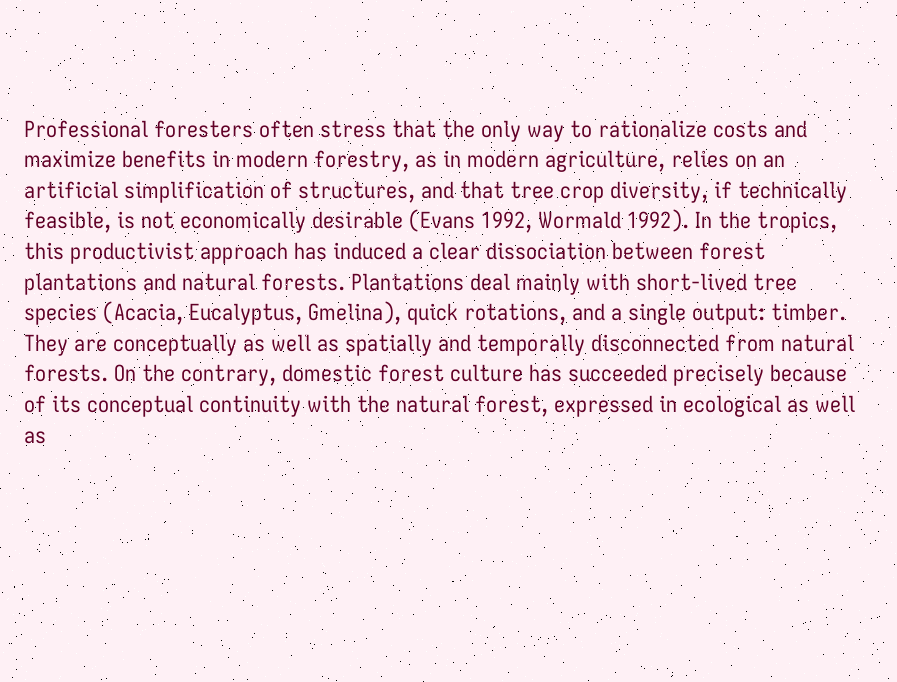Professional foresters often stress that the only way to rationalize costs and maximize benefits in modern forestry, as in modern agriculture, relies on an artificial simplification of structures, and that tree crop diversity, if technically feasible, is not economically desirable (Evans 1992, Wormald 1992). In the tropics, this productivist approach has induced a clear dissociation between forest plantations and natural forests. Plantations deal mainly with short-lived tree species (Acacia, Eucalyptus, Gmelina), quick rotations, and a single output: timber. They are conceptually as well as spatially and temporally disconnected from natural forests. On the contrary, domestic forest culture has succeeded precisely because of its conceptual continuity with the natural forest, expressed in ecological as well as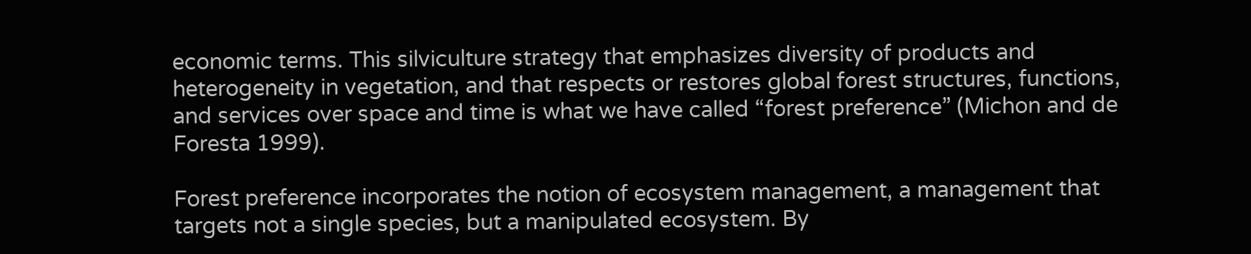economic terms. This silviculture strategy that emphasizes diversity of products and heterogeneity in vegetation, and that respects or restores global forest structures, functions, and services over space and time is what we have called “forest preference” (Michon and de Foresta 1999).

Forest preference incorporates the notion of ecosystem management, a management that targets not a single species, but a manipulated ecosystem. By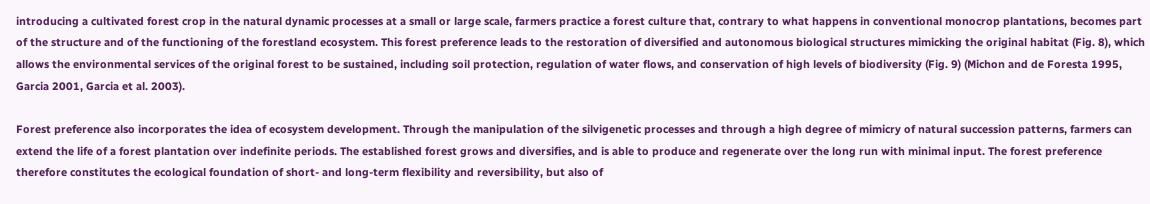introducing a cultivated forest crop in the natural dynamic processes at a small or large scale, farmers practice a forest culture that, contrary to what happens in conventional monocrop plantations, becomes part of the structure and of the functioning of the forestland ecosystem. This forest preference leads to the restoration of diversified and autonomous biological structures mimicking the original habitat (Fig. 8), which allows the environmental services of the original forest to be sustained, including soil protection, regulation of water flows, and conservation of high levels of biodiversity (Fig. 9) (Michon and de Foresta 1995, Garcia 2001, Garcia et al. 2003).

Forest preference also incorporates the idea of ecosystem development. Through the manipulation of the silvigenetic processes and through a high degree of mimicry of natural succession patterns, farmers can extend the life of a forest plantation over indefinite periods. The established forest grows and diversifies, and is able to produce and regenerate over the long run with minimal input. The forest preference therefore constitutes the ecological foundation of short- and long-term flexibility and reversibility, but also of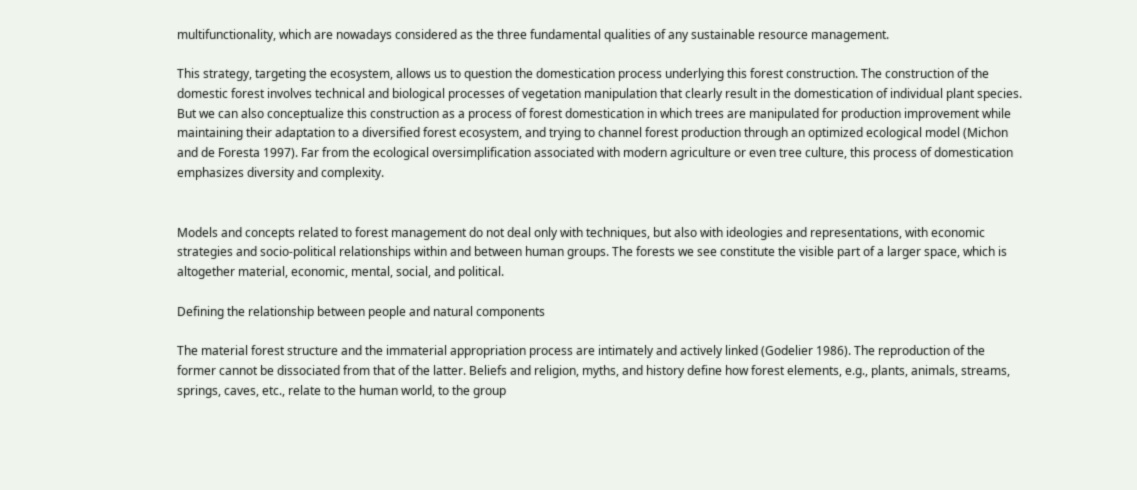multifunctionality, which are nowadays considered as the three fundamental qualities of any sustainable resource management.

This strategy, targeting the ecosystem, allows us to question the domestication process underlying this forest construction. The construction of the domestic forest involves technical and biological processes of vegetation manipulation that clearly result in the domestication of individual plant species. But we can also conceptualize this construction as a process of forest domestication in which trees are manipulated for production improvement while maintaining their adaptation to a diversified forest ecosystem, and trying to channel forest production through an optimized ecological model (Michon and de Foresta 1997). Far from the ecological oversimplification associated with modern agriculture or even tree culture, this process of domestication emphasizes diversity and complexity.


Models and concepts related to forest management do not deal only with techniques, but also with ideologies and representations, with economic strategies and socio-political relationships within and between human groups. The forests we see constitute the visible part of a larger space, which is altogether material, economic, mental, social, and political.

Defining the relationship between people and natural components

The material forest structure and the immaterial appropriation process are intimately and actively linked (Godelier 1986). The reproduction of the former cannot be dissociated from that of the latter. Beliefs and religion, myths, and history define how forest elements, e.g., plants, animals, streams, springs, caves, etc., relate to the human world, to the group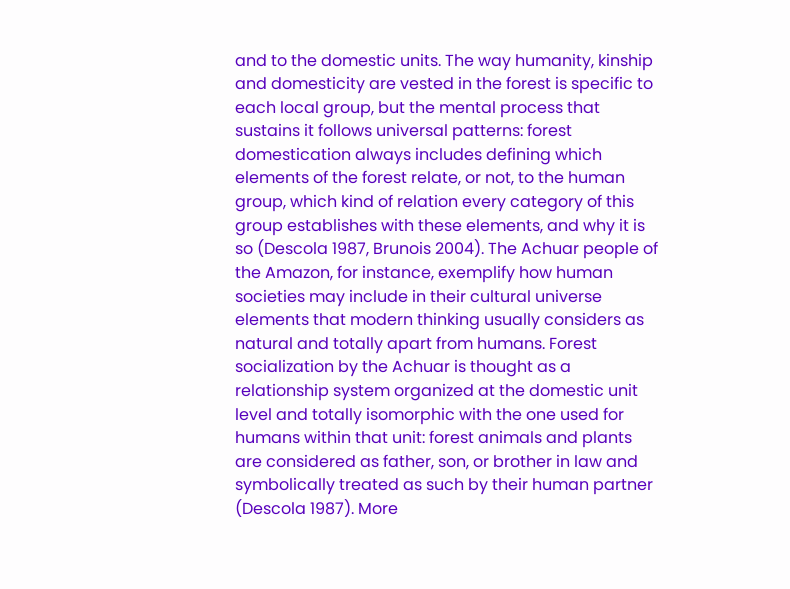and to the domestic units. The way humanity, kinship and domesticity are vested in the forest is specific to each local group, but the mental process that sustains it follows universal patterns: forest domestication always includes defining which elements of the forest relate, or not, to the human group, which kind of relation every category of this group establishes with these elements, and why it is so (Descola 1987, Brunois 2004). The Achuar people of the Amazon, for instance, exemplify how human societies may include in their cultural universe elements that modern thinking usually considers as natural and totally apart from humans. Forest socialization by the Achuar is thought as a relationship system organized at the domestic unit level and totally isomorphic with the one used for humans within that unit: forest animals and plants are considered as father, son, or brother in law and symbolically treated as such by their human partner (Descola 1987). More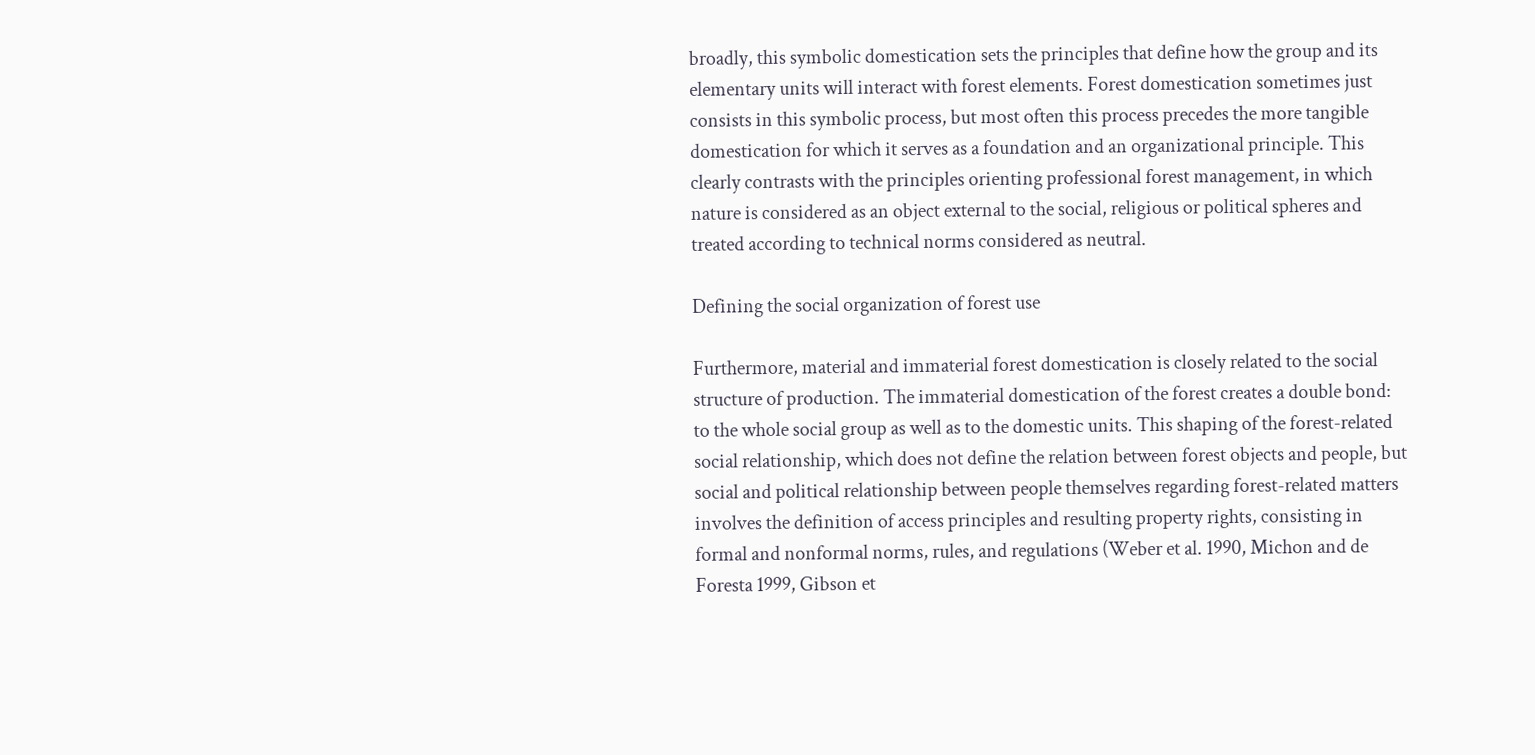broadly, this symbolic domestication sets the principles that define how the group and its elementary units will interact with forest elements. Forest domestication sometimes just consists in this symbolic process, but most often this process precedes the more tangible domestication for which it serves as a foundation and an organizational principle. This clearly contrasts with the principles orienting professional forest management, in which nature is considered as an object external to the social, religious or political spheres and treated according to technical norms considered as neutral.

Defining the social organization of forest use

Furthermore, material and immaterial forest domestication is closely related to the social structure of production. The immaterial domestication of the forest creates a double bond: to the whole social group as well as to the domestic units. This shaping of the forest-related social relationship, which does not define the relation between forest objects and people, but social and political relationship between people themselves regarding forest-related matters involves the definition of access principles and resulting property rights, consisting in formal and nonformal norms, rules, and regulations (Weber et al. 1990, Michon and de Foresta 1999, Gibson et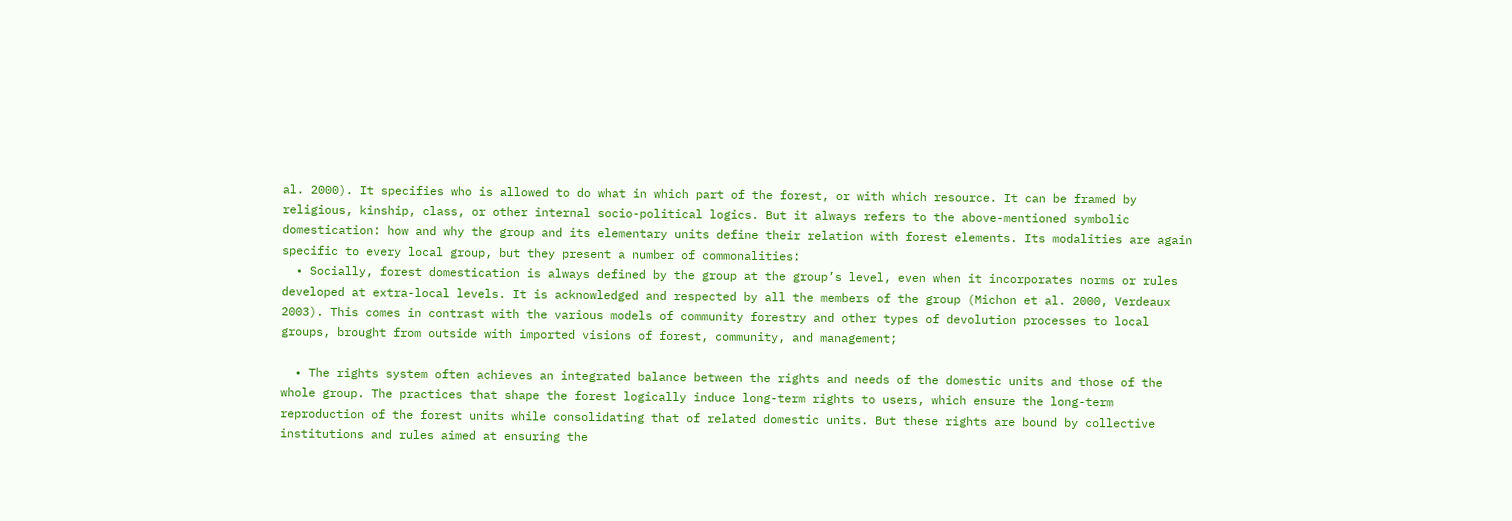al. 2000). It specifies who is allowed to do what in which part of the forest, or with which resource. It can be framed by religious, kinship, class, or other internal socio-political logics. But it always refers to the above-mentioned symbolic domestication: how and why the group and its elementary units define their relation with forest elements. Its modalities are again specific to every local group, but they present a number of commonalities:
  • Socially, forest domestication is always defined by the group at the group’s level, even when it incorporates norms or rules developed at extra-local levels. It is acknowledged and respected by all the members of the group (Michon et al. 2000, Verdeaux 2003). This comes in contrast with the various models of community forestry and other types of devolution processes to local groups, brought from outside with imported visions of forest, community, and management;

  • The rights system often achieves an integrated balance between the rights and needs of the domestic units and those of the whole group. The practices that shape the forest logically induce long-term rights to users, which ensure the long-term reproduction of the forest units while consolidating that of related domestic units. But these rights are bound by collective institutions and rules aimed at ensuring the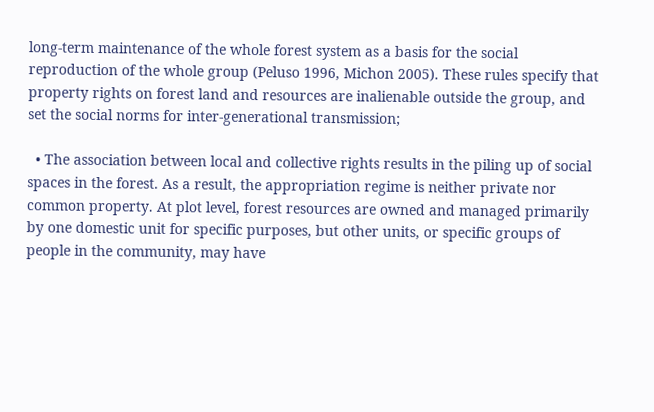long-term maintenance of the whole forest system as a basis for the social reproduction of the whole group (Peluso 1996, Michon 2005). These rules specify that property rights on forest land and resources are inalienable outside the group, and set the social norms for inter-generational transmission;

  • The association between local and collective rights results in the piling up of social spaces in the forest. As a result, the appropriation regime is neither private nor common property. At plot level, forest resources are owned and managed primarily by one domestic unit for specific purposes, but other units, or specific groups of people in the community, may have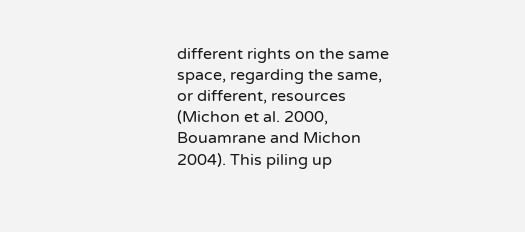different rights on the same space, regarding the same, or different, resources (Michon et al. 2000, Bouamrane and Michon 2004). This piling up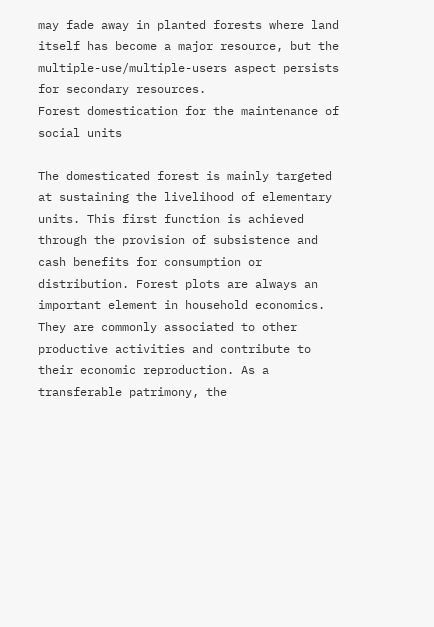may fade away in planted forests where land itself has become a major resource, but the multiple-use/multiple-users aspect persists for secondary resources.
Forest domestication for the maintenance of social units

The domesticated forest is mainly targeted at sustaining the livelihood of elementary units. This first function is achieved through the provision of subsistence and cash benefits for consumption or distribution. Forest plots are always an important element in household economics. They are commonly associated to other productive activities and contribute to their economic reproduction. As a transferable patrimony, the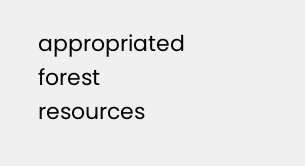appropriated forest resources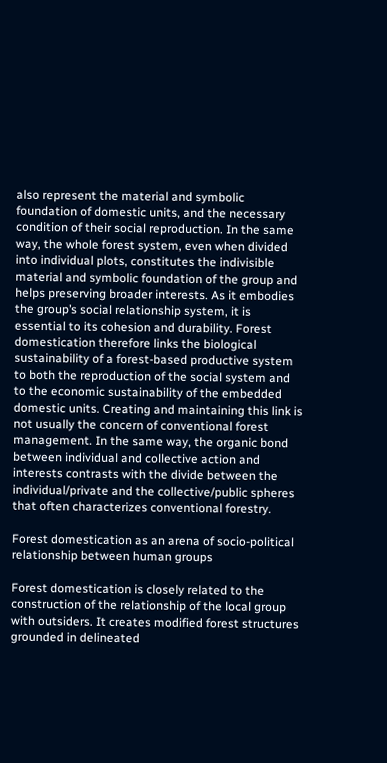also represent the material and symbolic foundation of domestic units, and the necessary condition of their social reproduction. In the same way, the whole forest system, even when divided into individual plots, constitutes the indivisible material and symbolic foundation of the group and helps preserving broader interests. As it embodies the group’s social relationship system, it is essential to its cohesion and durability. Forest domestication therefore links the biological sustainability of a forest-based productive system to both the reproduction of the social system and to the economic sustainability of the embedded domestic units. Creating and maintaining this link is not usually the concern of conventional forest management. In the same way, the organic bond between individual and collective action and interests contrasts with the divide between the individual/private and the collective/public spheres that often characterizes conventional forestry.

Forest domestication as an arena of socio-political relationship between human groups

Forest domestication is closely related to the construction of the relationship of the local group with outsiders. It creates modified forest structures grounded in delineated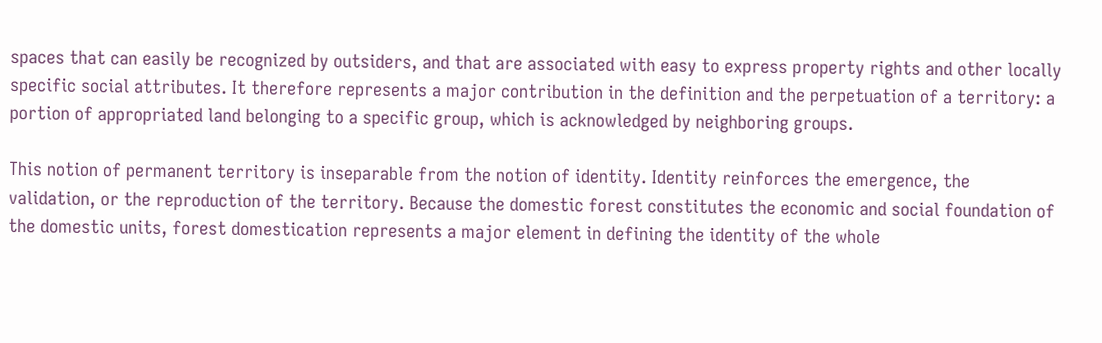spaces that can easily be recognized by outsiders, and that are associated with easy to express property rights and other locally specific social attributes. It therefore represents a major contribution in the definition and the perpetuation of a territory: a portion of appropriated land belonging to a specific group, which is acknowledged by neighboring groups.

This notion of permanent territory is inseparable from the notion of identity. Identity reinforces the emergence, the validation, or the reproduction of the territory. Because the domestic forest constitutes the economic and social foundation of the domestic units, forest domestication represents a major element in defining the identity of the whole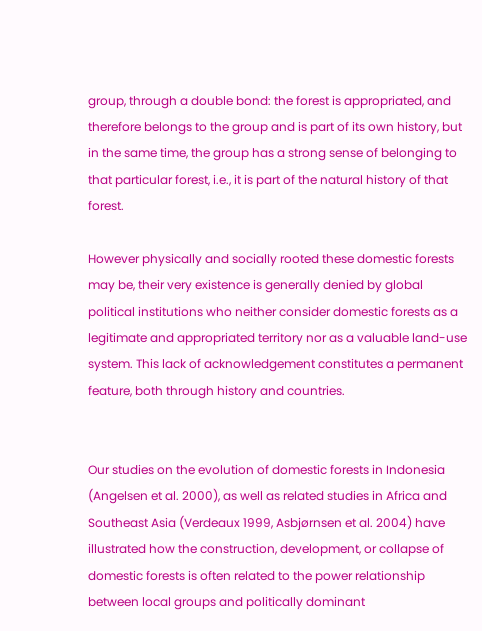group, through a double bond: the forest is appropriated, and therefore belongs to the group and is part of its own history, but in the same time, the group has a strong sense of belonging to that particular forest, i.e., it is part of the natural history of that forest.

However physically and socially rooted these domestic forests may be, their very existence is generally denied by global political institutions who neither consider domestic forests as a legitimate and appropriated territory nor as a valuable land-use system. This lack of acknowledgement constitutes a permanent feature, both through history and countries.


Our studies on the evolution of domestic forests in Indonesia (Angelsen et al. 2000), as well as related studies in Africa and Southeast Asia (Verdeaux 1999, Asbjørnsen et al. 2004) have illustrated how the construction, development, or collapse of domestic forests is often related to the power relationship between local groups and politically dominant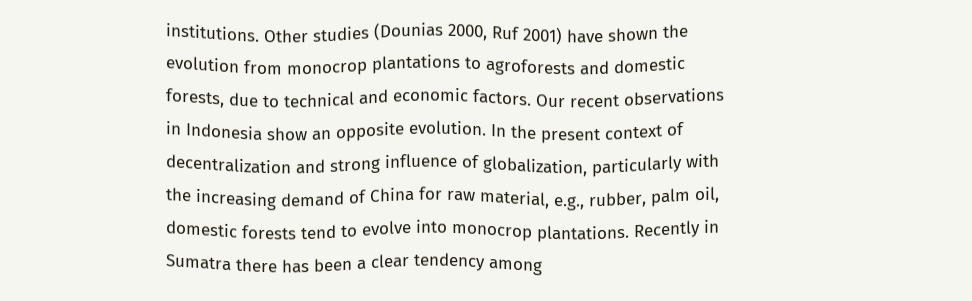institutions. Other studies (Dounias 2000, Ruf 2001) have shown the evolution from monocrop plantations to agroforests and domestic forests, due to technical and economic factors. Our recent observations in Indonesia show an opposite evolution. In the present context of decentralization and strong influence of globalization, particularly with the increasing demand of China for raw material, e.g., rubber, palm oil, domestic forests tend to evolve into monocrop plantations. Recently in Sumatra there has been a clear tendency among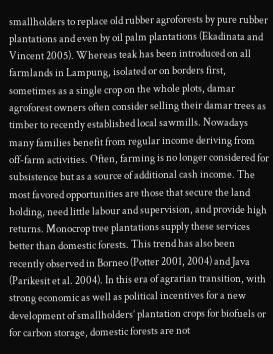smallholders to replace old rubber agroforests by pure rubber plantations and even by oil palm plantations (Ekadinata and Vincent 2005). Whereas teak has been introduced on all farmlands in Lampung, isolated or on borders first, sometimes as a single crop on the whole plots, damar agroforest owners often consider selling their damar trees as timber to recently established local sawmills. Nowadays many families benefit from regular income deriving from off-farm activities. Often, farming is no longer considered for subsistence but as a source of additional cash income. The most favored opportunities are those that secure the land holding, need little labour and supervision, and provide high returns. Monocrop tree plantations supply these services better than domestic forests. This trend has also been recently observed in Borneo (Potter 2001, 2004) and Java (Parikesit et al. 2004). In this era of agrarian transition, with strong economic as well as political incentives for a new development of smallholders’ plantation crops for biofuels or for carbon storage, domestic forests are not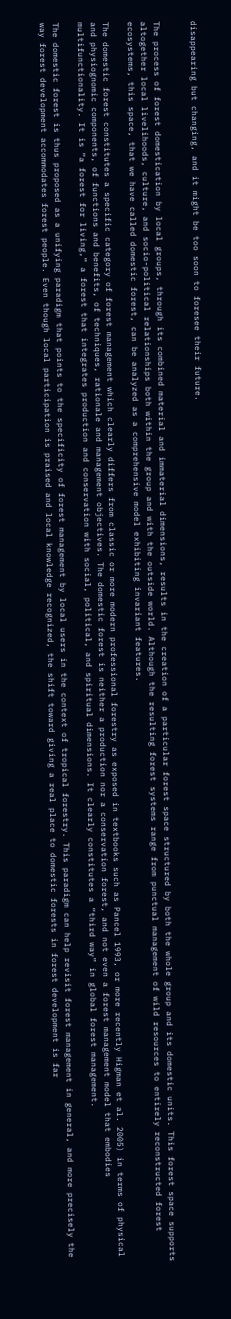disappearing but changing, and it might be too soon to foresee their future.


The process of forest domestication by local groups, through its combined material and immaterial dimensions, results in the creation of a particular forest space structured by both the whole group and its domestic units. This forest space supports altogether local livelihoods, culture, and socio-political relationships both within the group and with the outside world. Although the resulting forest systems range from punctual management of wild resources to entirely reconstructed forest ecosystems, this space, that we have called domestic forest, can be analyzed as a comprehensive model exhibiting invariant features.

The domestic forest constitutes a specific category of forest management which clearly differs from classic or more modern professional forestry as exposed in textbooks such as Pancel 1993, or more recently Higman et al. 2005) in terms of physical and physiognomic components, of functions and benefits, of techniques, rationale and management objectives. The domestic forest is neither a production nor a conservation forest, and not even a forest management model that embodies multifunctionality. It is “a forest for living,” a forest that integrates production and conservation with social, political, and spiritual dimensions. It clearly constitutes a “third way” in global forest management.

The domestic forest is thus proposed as a unifying paradigm that points to the specificity of forest management by local users in the context of tropical forestry. This paradigm can help revisit forest management in general, and more precisely the way forest development accommodates forest people. Even though local participation is praised and local knowledge recognized, the shift toward giving a real place to domestic forests in forest development is far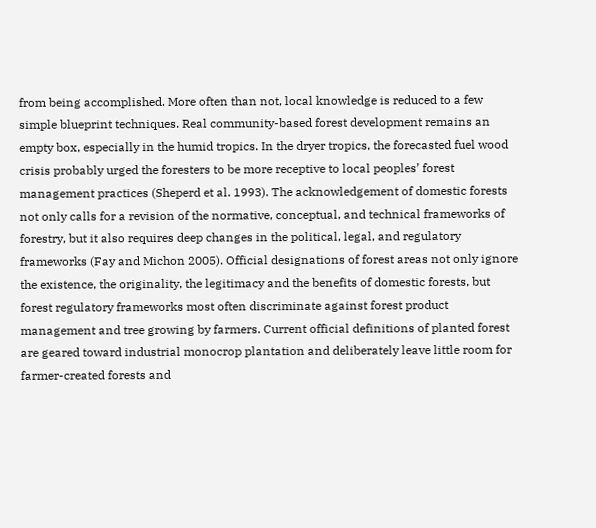from being accomplished. More often than not, local knowledge is reduced to a few simple blueprint techniques. Real community-based forest development remains an empty box, especially in the humid tropics. In the dryer tropics, the forecasted fuel wood crisis probably urged the foresters to be more receptive to local peoples’ forest management practices (Sheperd et al. 1993). The acknowledgement of domestic forests not only calls for a revision of the normative, conceptual, and technical frameworks of forestry, but it also requires deep changes in the political, legal, and regulatory frameworks (Fay and Michon 2005). Official designations of forest areas not only ignore the existence, the originality, the legitimacy and the benefits of domestic forests, but forest regulatory frameworks most often discriminate against forest product management and tree growing by farmers. Current official definitions of planted forest are geared toward industrial monocrop plantation and deliberately leave little room for farmer-created forests and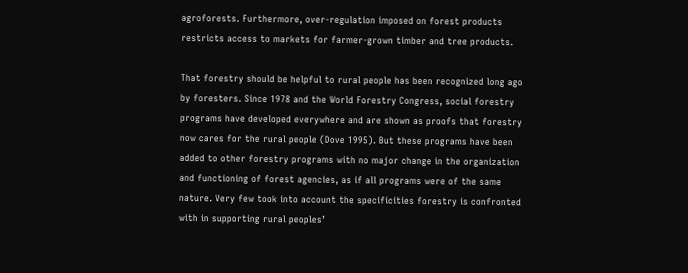agroforests. Furthermore, over-regulation imposed on forest products restricts access to markets for farmer-grown timber and tree products.

That forestry should be helpful to rural people has been recognized long ago by foresters. Since 1978 and the World Forestry Congress, social forestry programs have developed everywhere and are shown as proofs that forestry now cares for the rural people (Dove 1995). But these programs have been added to other forestry programs with no major change in the organization and functioning of forest agencies, as if all programs were of the same nature. Very few took into account the specificities forestry is confronted with in supporting rural peoples’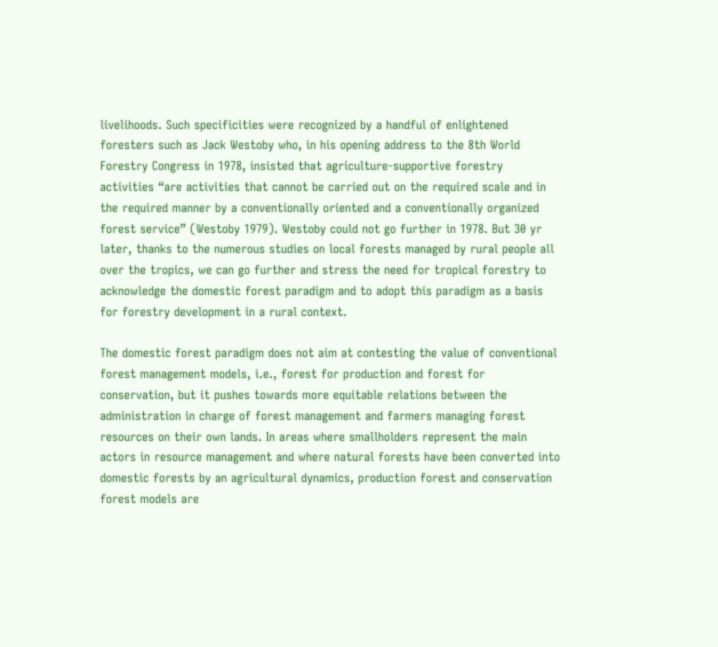livelihoods. Such specificities were recognized by a handful of enlightened foresters such as Jack Westoby who, in his opening address to the 8th World Forestry Congress in 1978, insisted that agriculture-supportive forestry activities “are activities that cannot be carried out on the required scale and in the required manner by a conventionally oriented and a conventionally organized forest service” (Westoby 1979). Westoby could not go further in 1978. But 30 yr later, thanks to the numerous studies on local forests managed by rural people all over the tropics, we can go further and stress the need for tropical forestry to acknowledge the domestic forest paradigm and to adopt this paradigm as a basis for forestry development in a rural context.

The domestic forest paradigm does not aim at contesting the value of conventional forest management models, i.e., forest for production and forest for conservation, but it pushes towards more equitable relations between the administration in charge of forest management and farmers managing forest resources on their own lands. In areas where smallholders represent the main actors in resource management and where natural forests have been converted into domestic forests by an agricultural dynamics, production forest and conservation forest models are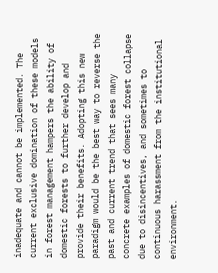inadequate and cannot be implemented. The current exclusive domination of these models in forest management hampers the ability of domestic forests to further develop and provide their benefits. Adopting this new paradigm would be the best way to reverse the past and current trend that sees many concrete examples of domestic forest collapse due to disincentives, and sometimes to continuous harassment from the institutional environment.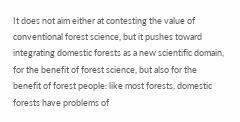It does not aim either at contesting the value of conventional forest science, but it pushes toward integrating domestic forests as a new scientific domain, for the benefit of forest science, but also for the benefit of forest people: like most forests, domestic forests have problems of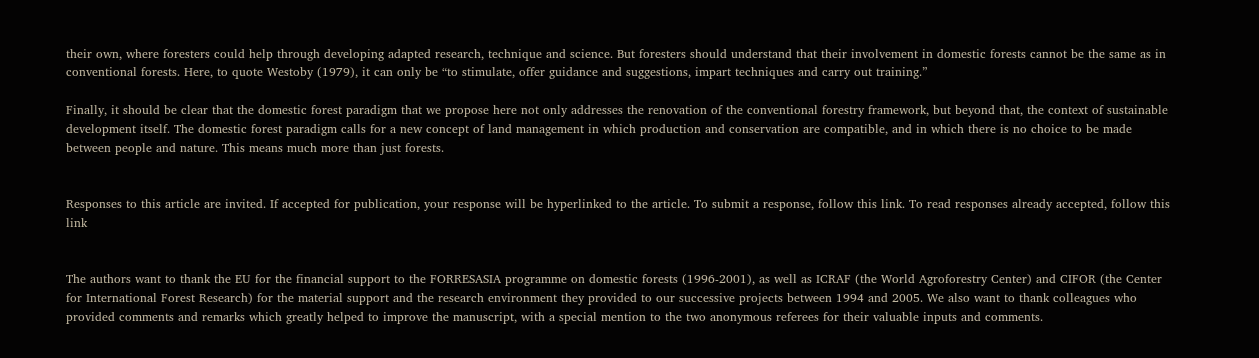their own, where foresters could help through developing adapted research, technique and science. But foresters should understand that their involvement in domestic forests cannot be the same as in conventional forests. Here, to quote Westoby (1979), it can only be “to stimulate, offer guidance and suggestions, impart techniques and carry out training.”

Finally, it should be clear that the domestic forest paradigm that we propose here not only addresses the renovation of the conventional forestry framework, but beyond that, the context of sustainable development itself. The domestic forest paradigm calls for a new concept of land management in which production and conservation are compatible, and in which there is no choice to be made between people and nature. This means much more than just forests.


Responses to this article are invited. If accepted for publication, your response will be hyperlinked to the article. To submit a response, follow this link. To read responses already accepted, follow this link


The authors want to thank the EU for the financial support to the FORRESASIA programme on domestic forests (1996-2001), as well as ICRAF (the World Agroforestry Center) and CIFOR (the Center for International Forest Research) for the material support and the research environment they provided to our successive projects between 1994 and 2005. We also want to thank colleagues who provided comments and remarks which greatly helped to improve the manuscript, with a special mention to the two anonymous referees for their valuable inputs and comments.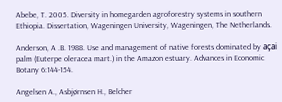Abebe, T. 2005. Diversity in homegarden agroforestry systems in southern Ethiopia. Dissertation, Wageningen University, Wageningen, The Netherlands.

Anderson, A .B. 1988. Use and management of native forests dominated by açai palm (Euterpe oleracea mart.) in the Amazon estuary. Advances in Economic Botany 6:144-154.

Angelsen A., Asbjørnsen H., Belcher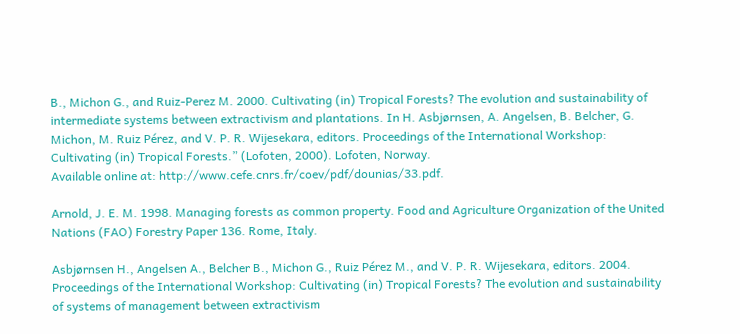B., Michon G., and Ruiz-Perez M. 2000. Cultivating (in) Tropical Forests? The evolution and sustainability of intermediate systems between extractivism and plantations. In H. Asbjørnsen, A. Angelsen, B. Belcher, G. Michon, M. Ruiz Pérez, and V. P. R. Wijesekara, editors. Proceedings of the International Workshop: Cultivating (in) Tropical Forests.” (Lofoten, 2000). Lofoten, Norway.
Available online at: http://www.cefe.cnrs.fr/coev/pdf/dounias/33.pdf.

Arnold, J. E. M. 1998. Managing forests as common property. Food and Agriculture Organization of the United Nations (FAO) Forestry Paper 136. Rome, Italy.

Asbjørnsen H., Angelsen A., Belcher B., Michon G., Ruiz Pérez M., and V. P. R. Wijesekara, editors. 2004. Proceedings of the International Workshop: Cultivating (in) Tropical Forests? The evolution and sustainability of systems of management between extractivism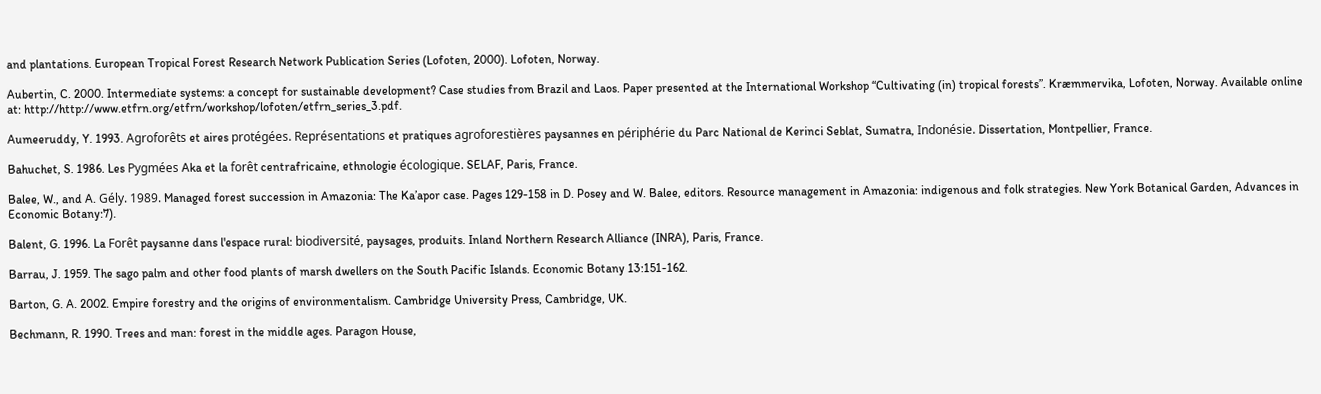and plantations. European Tropical Forest Research Network Publication Series (Lofoten, 2000). Lofoten, Norway.

Aubertin, C. 2000. Intermediate systems: a concept for sustainable development? Case studies from Brazil and Laos. Paper presented at the International Workshop “Cultivating (in) tropical forests”. Kræmmervika, Lofoten, Norway. Available online at: http://http://www.etfrn.org/etfrn/workshop/lofoten/etfrn_series_3.pdf.

Aumeeruddy, Y. 1993. Agroforêts et aires protégées. Représentations et pratiques agroforestières paysannes en périphérie du Parc National de Kerinci Seblat, Sumatra, Indonésie. Dissertation, Montpellier, France.

Bahuchet, S. 1986. Les Pygmées Aka et la forêt centrafricaine, ethnologie écologique. SELAF, Paris, France.

Balee, W., and A. Gély. 1989. Managed forest succession in Amazonia: The Ka’apor case. Pages 129-158 in D. Posey and W. Balee, editors. Resource management in Amazonia: indigenous and folk strategies. New York Botanical Garden, Advances in Economic Botany:7).

Balent, G. 1996. La Forêt paysanne dans l'espace rural: biodiversité, paysages, produits. Inland Northern Research Alliance (INRA), Paris, France.

Barrau, J. 1959. The sago palm and other food plants of marsh dwellers on the South Pacific Islands. Economic Botany 13:151-162.

Barton, G. A. 2002. Empire forestry and the origins of environmentalism. Cambridge University Press, Cambridge, UK.

Bechmann, R. 1990. Trees and man: forest in the middle ages. Paragon House,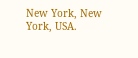New York, New York, USA.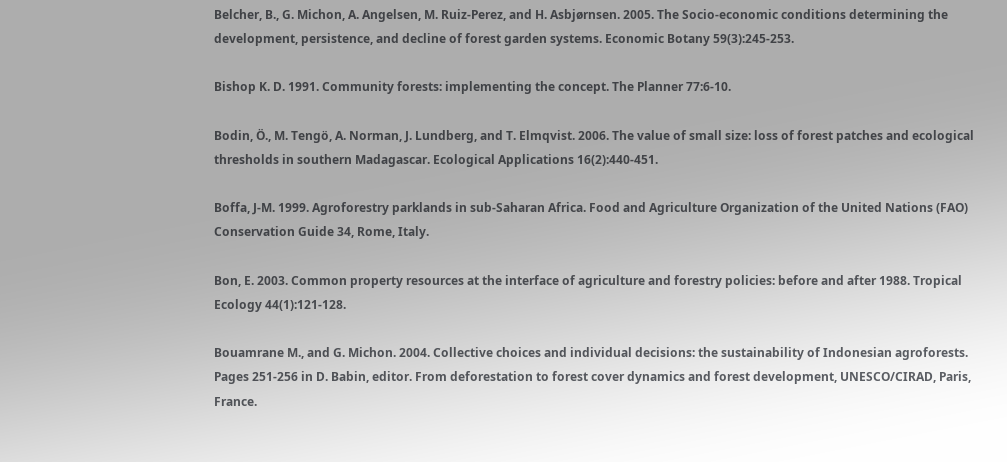Belcher, B., G. Michon, A. Angelsen, M. Ruiz-Perez, and H. Asbjørnsen. 2005. The Socio-economic conditions determining the development, persistence, and decline of forest garden systems. Economic Botany 59(3):245-253.

Bishop K. D. 1991. Community forests: implementing the concept. The Planner 77:6-10.

Bodin, Ö., M. Tengö, A. Norman, J. Lundberg, and T. Elmqvist. 2006. The value of small size: loss of forest patches and ecological thresholds in southern Madagascar. Ecological Applications 16(2):440-451.

Boffa, J-M. 1999. Agroforestry parklands in sub-Saharan Africa. Food and Agriculture Organization of the United Nations (FAO) Conservation Guide 34, Rome, Italy.

Bon, E. 2003. Common property resources at the interface of agriculture and forestry policies: before and after 1988. Tropical Ecology 44(1):121-128.

Bouamrane M., and G. Michon. 2004. Collective choices and individual decisions: the sustainability of Indonesian agroforests. Pages 251-256 in D. Babin, editor. From deforestation to forest cover dynamics and forest development, UNESCO/CIRAD, Paris, France.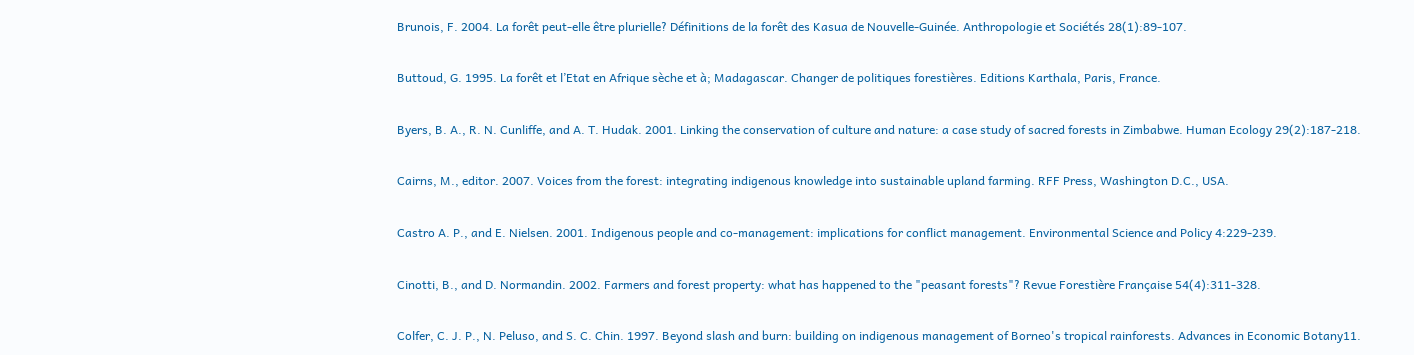Brunois, F. 2004. La forêt peut-elle être plurielle? Définitions de la forêt des Kasua de Nouvelle-Guinée. Anthropologie et Sociétés 28(1):89-107.

Buttoud, G. 1995. La forêt et l’Etat en Afrique sèche et à; Madagascar. Changer de politiques forestières. Editions Karthala, Paris, France.

Byers, B. A., R. N. Cunliffe, and A. T. Hudak. 2001. Linking the conservation of culture and nature: a case study of sacred forests in Zimbabwe. Human Ecology 29(2):187-218.

Cairns, M., editor. 2007. Voices from the forest: integrating indigenous knowledge into sustainable upland farming. RFF Press, Washington D.C., USA.

Castro A. P., and E. Nielsen. 2001. Indigenous people and co-management: implications for conflict management. Environmental Science and Policy 4:229-239.

Cinotti, B., and D. Normandin. 2002. Farmers and forest property: what has happened to the "peasant forests"? Revue Forestière Française 54(4):311-328.

Colfer, C. J. P., N. Peluso, and S. C. Chin. 1997. Beyond slash and burn: building on indigenous management of Borneo's tropical rainforests. Advances in Economic Botany11.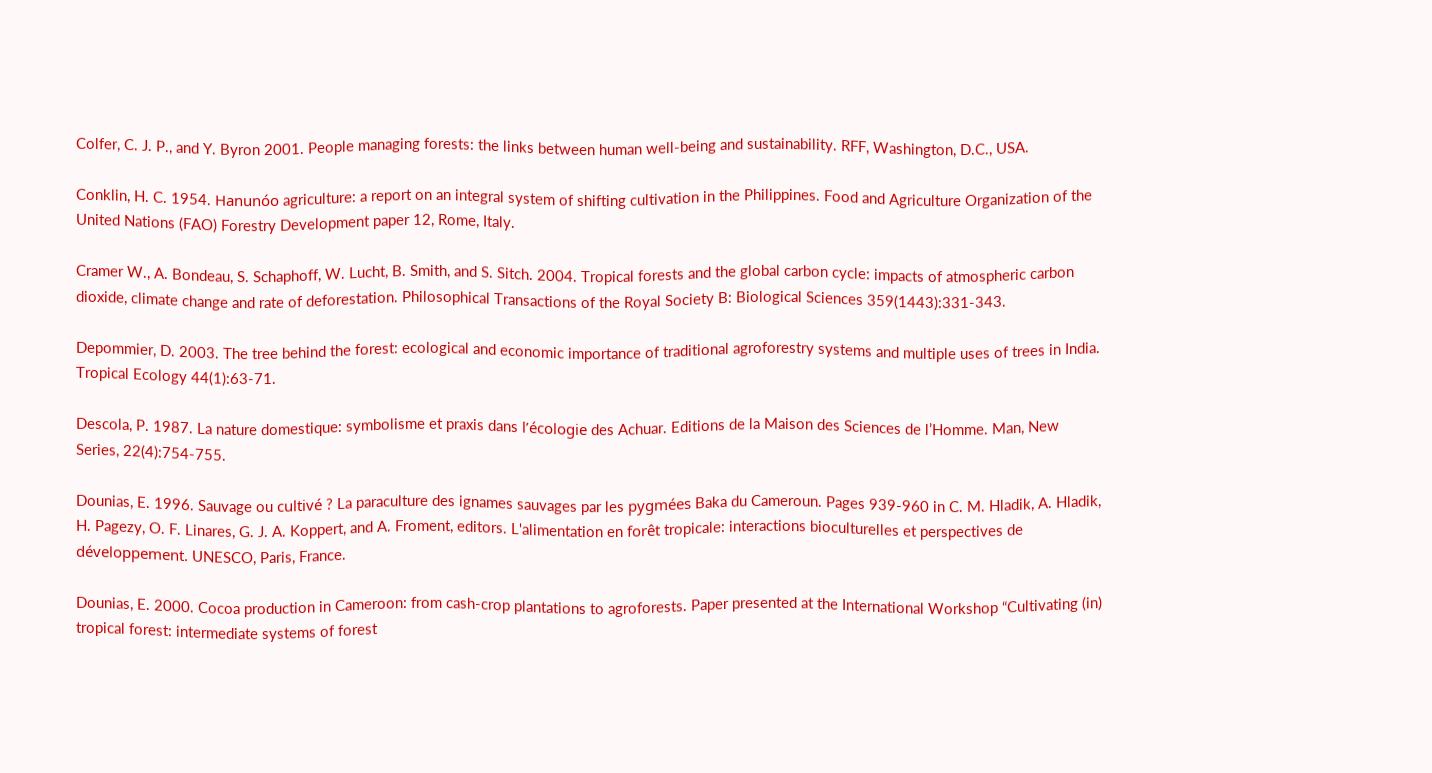Colfer, C. J. P., and Y. Byron 2001. People managing forests: the links between human well-being and sustainability. RFF, Washington, D.C., USA.

Conklin, H. C. 1954. Hanunóo agriculture: a report on an integral system of shifting cultivation in the Philippines. Food and Agriculture Organization of the United Nations (FAO) Forestry Development paper 12, Rome, Italy.

Cramer W., A. Bondeau, S. Schaphoff, W. Lucht, B. Smith, and S. Sitch. 2004. Tropical forests and the global carbon cycle: impacts of atmospheric carbon dioxide, climate change and rate of deforestation. Philosophical Transactions of the Royal Society B: Biological Sciences 359(1443):331-343.

Depommier, D. 2003. The tree behind the forest: ecological and economic importance of traditional agroforestry systems and multiple uses of trees in India. Tropical Ecology 44(1):63-71.

Descola, P. 1987. La nature domestique: symbolisme et praxis dans l’écologie des Achuar. Editions de la Maison des Sciences de l’Homme. Man, New Series, 22(4):754-755.

Dounias, E. 1996. Sauvage ou cultivé ? La paraculture des ignames sauvages par les pygmées Baka du Cameroun. Pages 939-960 in C. M. Hladik, A. Hladik, H. Pagezy, O. F. Linares, G. J. A. Koppert, and A. Froment, editors. L'alimentation en forêt tropicale: interactions bioculturelles et perspectives de développement. UNESCO, Paris, France.

Dounias, E. 2000. Cocoa production in Cameroon: from cash-crop plantations to agroforests. Paper presented at the International Workshop “Cultivating (in) tropical forest: intermediate systems of forest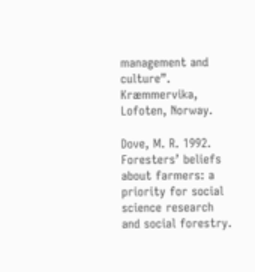management and culture”. Kræmmervika, Lofoten, Norway.

Dove, M. R. 1992. Foresters’ beliefs about farmers: a priority for social science research and social forestry.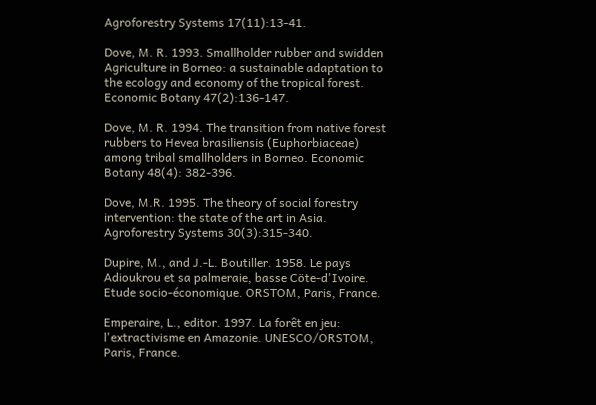Agroforestry Systems 17(11):13-41.

Dove, M. R. 1993. Smallholder rubber and swidden Agriculture in Borneo: a sustainable adaptation to the ecology and economy of the tropical forest. Economic Botany 47(2):136-147.

Dove, M. R. 1994. The transition from native forest rubbers to Hevea brasiliensis (Euphorbiaceae) among tribal smallholders in Borneo. Economic Botany 48(4): 382-396.

Dove, M.R. 1995. The theory of social forestry intervention: the state of the art in Asia. Agroforestry Systems 30(3):315-340.

Dupire, M., and J.-L. Boutiller. 1958. Le pays Adioukrou et sa palmeraie, basse Cöte-d'Ivoire. Etude socio-économique. ORSTOM, Paris, France.

Emperaire, L., editor. 1997. La forêt en jeu: l'extractivisme en Amazonie. UNESCO/ORSTOM, Paris, France.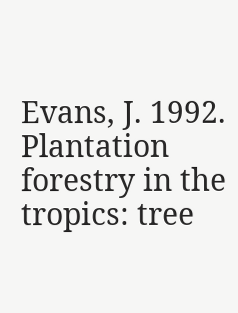Evans, J. 1992. Plantation forestry in the tropics: tree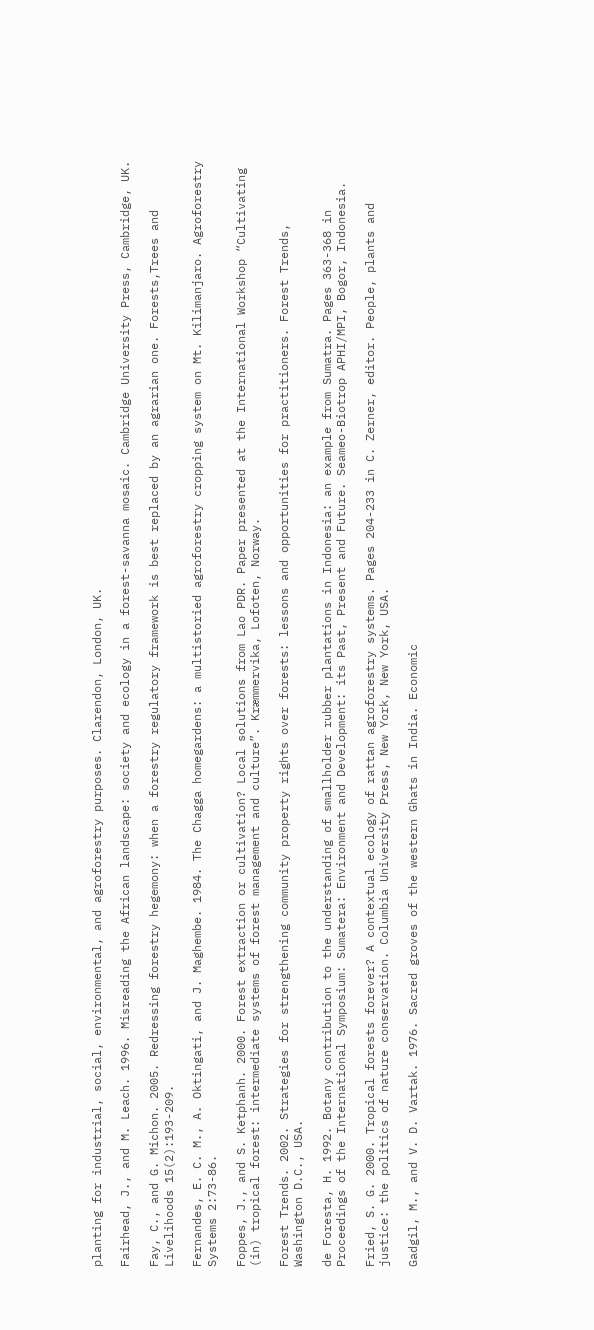planting for industrial, social, environmental, and agroforestry purposes. Clarendon, London, UK.

Fairhead, J., and M. Leach. 1996. Misreading the African landscape: society and ecology in a forest-savanna mosaic. Cambridge University Press, Cambridge, UK.

Fay, C., and G. Michon. 2005. Redressing forestry hegemony: when a forestry regulatory framework is best replaced by an agrarian one. Forests,Trees and Livelihoods 15(2):193-209.

Fernandes, E. C. M., A. Oktingati, and J. Maghembe. 1984. The Chagga homegardens: a multistoried agroforestry cropping system on Mt. Kilimanjaro. Agroforestry Systems 2:73-86.

Foppes, J., and S. Ketphanh. 2000. Forest extraction or cultivation? Local solutions from Lao PDR. Paper presented at the International Workshop “Cultivating (in) tropical forest: intermediate systems of forest management and culture”. Kræmmervika, Lofoten, Norway.

Forest Trends. 2002. Strategies for strengthening community property rights over forests: lessons and opportunities for practitioners. Forest Trends, Washington D.C., USA.

de Foresta, H. 1992. Botany contribution to the understanding of smallholder rubber plantations in Indonesia: an example from Sumatra. Pages 363-368 in Proceedings of the International Symposium: Sumatera: Environment and Development: its Past, Present and Future. Seameo-Biotrop APHI/MPI, Bogor, Indonesia.

Fried, S. G. 2000. Tropical forests forever? A contextual ecology of rattan agroforestry systems. Pages 204-233 in C. Zerner, editor. People, plants and justice: the politics of nature conservation. Columbia University Press, New York, New York, USA.

Gadgil, M., and V. D. Vartak. 1976. Sacred groves of the western Ghats in India. Economic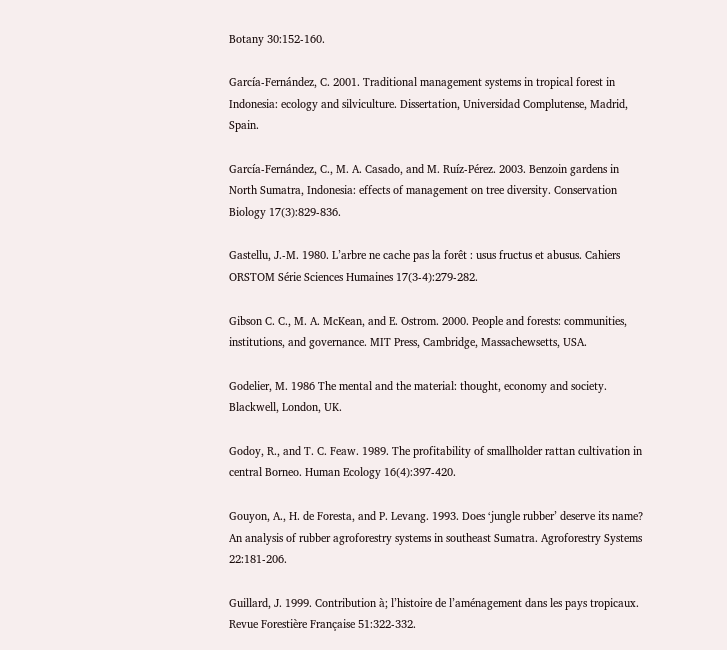Botany 30:152-160.

García-Fernández, C. 2001. Traditional management systems in tropical forest in Indonesia: ecology and silviculture. Dissertation, Universidad Complutense, Madrid, Spain.

García-Fernández, C., M. A. Casado, and M. Ruíz-Pérez. 2003. Benzoin gardens in North Sumatra, Indonesia: effects of management on tree diversity. Conservation Biology 17(3):829-836.

Gastellu, J.-M. 1980. L’arbre ne cache pas la forêt : usus fructus et abusus. Cahiers ORSTOM Série Sciences Humaines 17(3-4):279-282.

Gibson C. C., M. A. McKean, and E. Ostrom. 2000. People and forests: communities, institutions, and governance. MIT Press, Cambridge, Massachewsetts, USA.

Godelier, M. 1986 The mental and the material: thought, economy and society. Blackwell, London, UK.

Godoy, R., and T. C. Feaw. 1989. The profitability of smallholder rattan cultivation in central Borneo. Human Ecology 16(4):397-420.

Gouyon, A., H. de Foresta, and P. Levang. 1993. Does ‘jungle rubber’ deserve its name? An analysis of rubber agroforestry systems in southeast Sumatra. Agroforestry Systems 22:181-206.

Guillard, J. 1999. Contribution à; l’histoire de l’aménagement dans les pays tropicaux. Revue Forestière Française 51:322-332.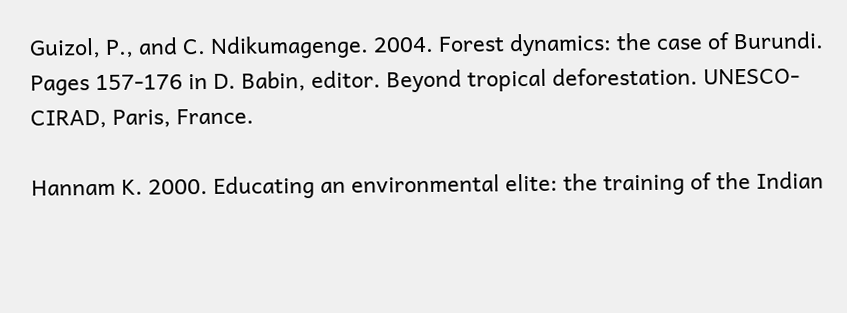Guizol, P., and C. Ndikumagenge. 2004. Forest dynamics: the case of Burundi. Pages 157-176 in D. Babin, editor. Beyond tropical deforestation. UNESCO-CIRAD, Paris, France.

Hannam K. 2000. Educating an environmental elite: the training of the Indian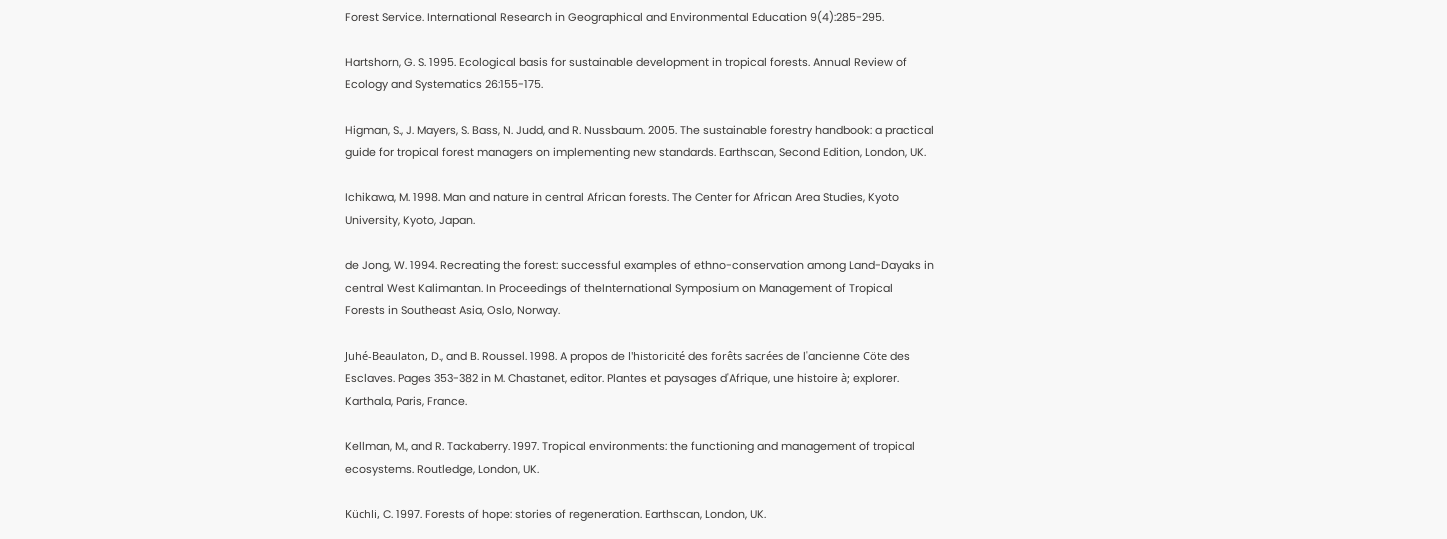Forest Service. International Research in Geographical and Environmental Education 9(4):285-295.

Hartshorn, G. S. 1995. Ecological basis for sustainable development in tropical forests. Annual Review of Ecology and Systematics 26:155-175.

Higman, S., J. Mayers, S. Bass, N. Judd, and R. Nussbaum. 2005. The sustainable forestry handbook: a practical guide for tropical forest managers on implementing new standards. Earthscan, Second Edition, London, UK.

Ichikawa, M. 1998. Man and nature in central African forests. The Center for African Area Studies, Kyoto University, Kyoto, Japan.

de Jong, W. 1994. Recreating the forest: successful examples of ethno-conservation among Land-Dayaks in central West Kalimantan. In Proceedings of theInternational Symposium on Management of Tropical Forests in Southeast Asia, Oslo, Norway.

Juhé-Beaulaton, D., and B. Roussel. 1998. A propos de l'historicité des forêts sacrées de l'ancienne Cöte des Esclaves. Pages 353-382 in M. Chastanet, editor. Plantes et paysages d'Afrique, une histoire à; explorer. Karthala, Paris, France.

Kellman, M., and R. Tackaberry. 1997. Tropical environments: the functioning and management of tropical ecosystems. Routledge, London, UK.

Küchli, C. 1997. Forests of hope: stories of regeneration. Earthscan, London, UK.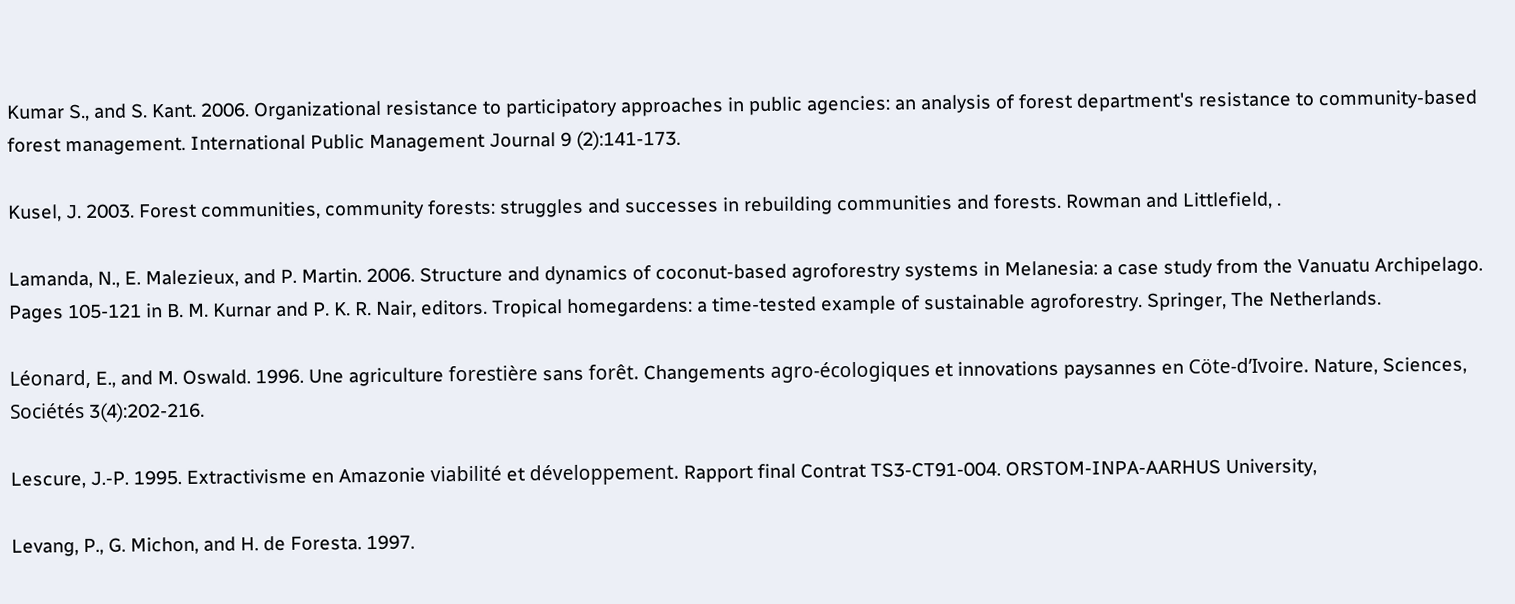Kumar S., and S. Kant. 2006. Organizational resistance to participatory approaches in public agencies: an analysis of forest department's resistance to community-based forest management. International Public Management Journal 9 (2):141-173.

Kusel, J. 2003. Forest communities, community forests: struggles and successes in rebuilding communities and forests. Rowman and Littlefield, .

Lamanda, N., E. Malezieux, and P. Martin. 2006. Structure and dynamics of coconut-based agroforestry systems in Melanesia: a case study from the Vanuatu Archipelago. Pages 105-121 in B. M. Kurnar and P. K. R. Nair, editors. Tropical homegardens: a time-tested example of sustainable agroforestry. Springer, The Netherlands.

Léonard, E., and M. Oswald. 1996. Une agriculture forestière sans forêt. Changements agro-écologiques et innovations paysannes en Cöte-d’Ivoire. Nature, Sciences, Sociétés 3(4):202-216.

Lescure, J.-P. 1995. Extractivisme en Amazonie viabilité et développement. Rapport final Contrat TS3-CT91-004. ORSTOM-INPA-AARHUS University,

Levang, P., G. Michon, and H. de Foresta. 1997.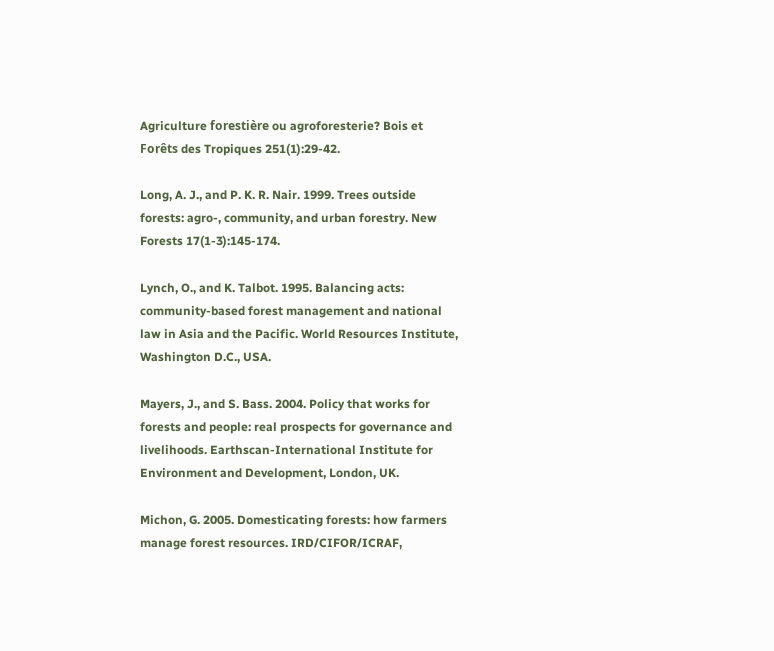Agriculture forestière ou agroforesterie? Bois et Forêts des Tropiques 251(1):29-42.

Long, A. J., and P. K. R. Nair. 1999. Trees outside forests: agro-, community, and urban forestry. New Forests 17(1-3):145-174.

Lynch, O., and K. Talbot. 1995. Balancing acts: community-based forest management and national law in Asia and the Pacific. World Resources Institute, Washington D.C., USA.

Mayers, J., and S. Bass. 2004. Policy that works for forests and people: real prospects for governance and livelihoods. Earthscan-International Institute for Environment and Development, London, UK.

Michon, G. 2005. Domesticating forests: how farmers manage forest resources. IRD/CIFOR/ICRAF,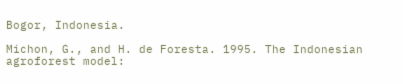Bogor, Indonesia.

Michon, G., and H. de Foresta. 1995. The Indonesian agroforest model: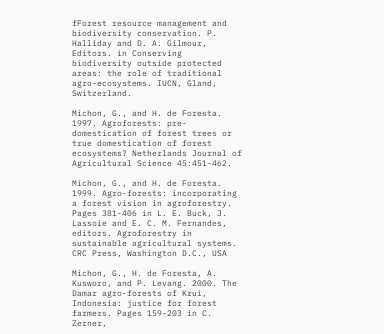fForest resource management and biodiversity conservation. P. Halliday and D. A. Gilmour, Editors. in Conserving biodiversity outside protected areas: the role of traditional agro-ecosystems. IUCN, Gland, Switzerland.

Michon, G., and H. de Foresta. 1997. Agroforests: pre-domestication of forest trees or true domestication of forest ecosystems? Netherlands Journal of Agricultural Science 45:451-462.

Michon, G., and H. de Foresta. 1999. Agro-forests: incorporating a forest vision in agroforestry. Pages 381-406 in L. E. Buck, J. Lassoie and E. C. M. Fernandes, editors. Agroforestry in sustainable agricultural systems. CRC Press, Washington D.C., USA

Michon, G., H. de Foresta, A. Kusworo, and P. Levang. 2000. The Damar agro-forests of Krui, Indonesia: justice for forest farmers. Pages 159-203 in C. Zerner,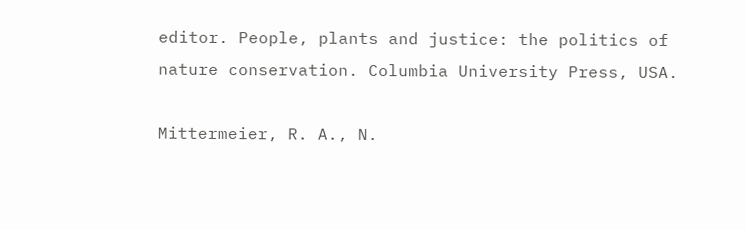editor. People, plants and justice: the politics of nature conservation. Columbia University Press, USA.

Mittermeier, R. A., N.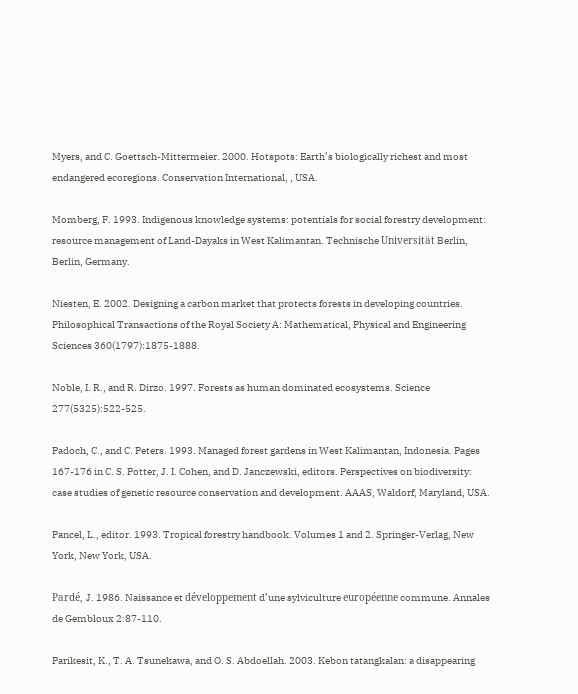Myers, and C. Goettsch-Mittermeier. 2000. Hotspots: Earth’s biologically richest and most endangered ecoregions. Conservation International, , USA.

Momberg, F. 1993. Indigenous knowledge systems: potentials for social forestry development: resource management of Land-Dayaks in West Kalimantan. Technische Universität Berlin, Berlin, Germany.

Niesten, E. 2002. Designing a carbon market that protects forests in developing countries. Philosophical Transactions of the Royal Society A: Mathematical, Physical and Engineering Sciences 360(1797):1875-1888.

Noble, I. R., and R. Dirzo. 1997. Forests as human dominated ecosystems. Science 277(5325):522-525.

Padoch, C., and C. Peters. 1993. Managed forest gardens in West Kalimantan, Indonesia. Pages 167-176 in C. S. Potter, J. I. Cohen, and D. Janczewski, editors. Perspectives on biodiversity: case studies of genetic resource conservation and development. AAAS, Waldorf, Maryland, USA.

Pancel, L., editor. 1993. Tropical forestry handbook. Volumes 1 and 2. Springer-Verlag, New York, New York, USA.

Pardé, J. 1986. Naissance et développement d’une sylviculture européenne commune. Annales de Gembloux 2:87-110.

Parikesit, K., T. A. Tsunekawa, and O. S. Abdoellah. 2003. Kebon tatangkalan: a disappearing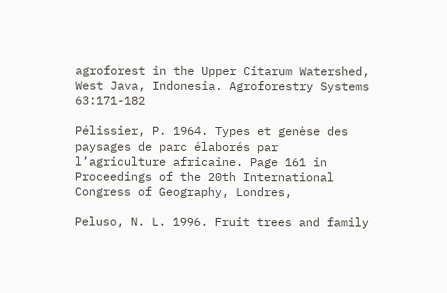agroforest in the Upper Citarum Watershed, West Java, Indonesia. Agroforestry Systems 63:171-182

Pélissier, P. 1964. Types et genèse des paysages de parc élaborés par l’agriculture africaine. Page 161 in Proceedings of the 20th International Congress of Geography, Londres,

Peluso, N. L. 1996. Fruit trees and family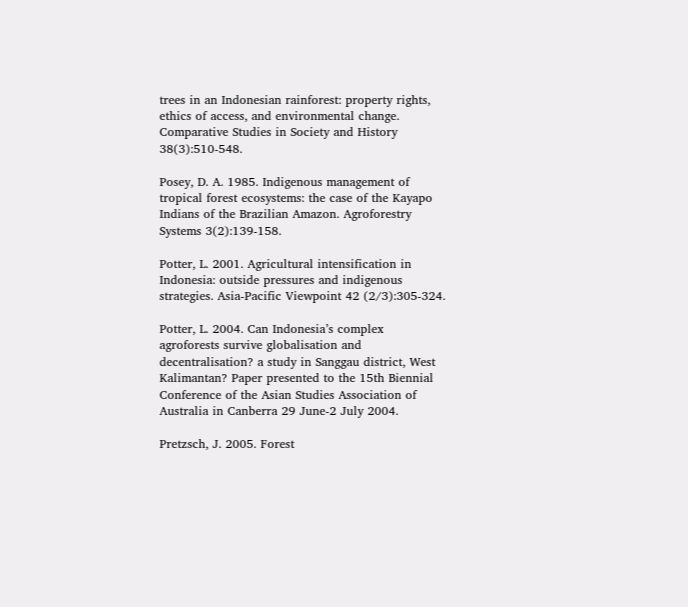trees in an Indonesian rainforest: property rights, ethics of access, and environmental change. Comparative Studies in Society and History 38(3):510-548.

Posey, D. A. 1985. Indigenous management of tropical forest ecosystems: the case of the Kayapo Indians of the Brazilian Amazon. Agroforestry Systems 3(2):139-158.

Potter, L. 2001. Agricultural intensification in Indonesia: outside pressures and indigenous strategies. Asia-Pacific Viewpoint 42 (2/3):305-324.

Potter, L. 2004. Can Indonesia’s complex agroforests survive globalisation and decentralisation? a study in Sanggau district, West Kalimantan? Paper presented to the 15th Biennial Conference of the Asian Studies Association of Australia in Canberra 29 June-2 July 2004.

Pretzsch, J. 2005. Forest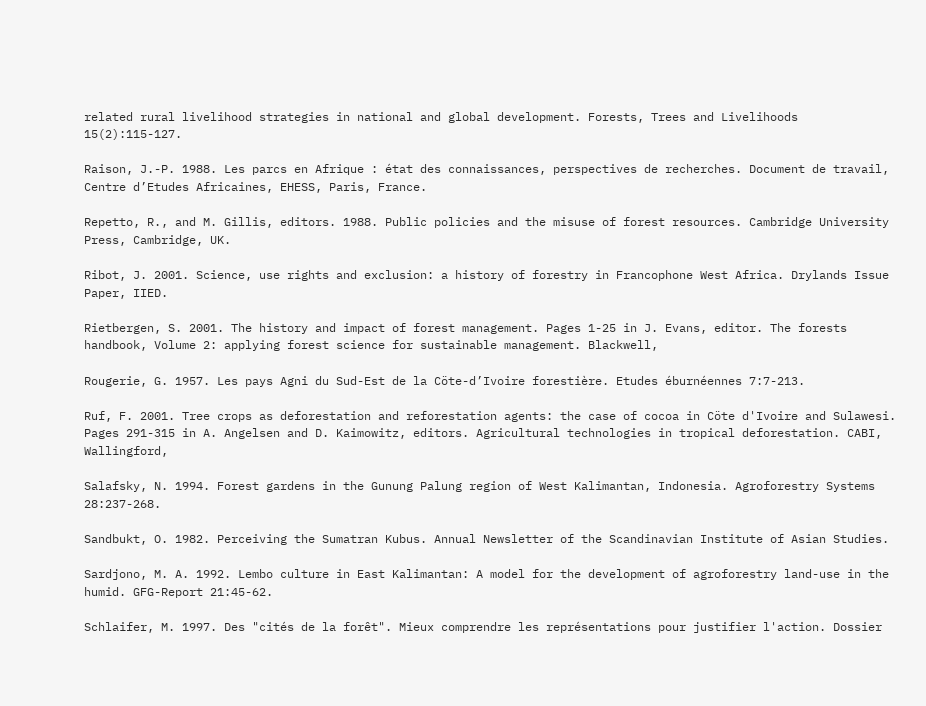related rural livelihood strategies in national and global development. Forests, Trees and Livelihoods 15(2):115-127.

Raison, J.-P. 1988. Les parcs en Afrique : état des connaissances, perspectives de recherches. Document de travail, Centre d’Etudes Africaines, EHESS, Paris, France.

Repetto, R., and M. Gillis, editors. 1988. Public policies and the misuse of forest resources. Cambridge University Press, Cambridge, UK.

Ribot, J. 2001. Science, use rights and exclusion: a history of forestry in Francophone West Africa. Drylands Issue Paper, IIED.

Rietbergen, S. 2001. The history and impact of forest management. Pages 1-25 in J. Evans, editor. The forests handbook, Volume 2: applying forest science for sustainable management. Blackwell,

Rougerie, G. 1957. Les pays Agni du Sud-Est de la Cöte-d’Ivoire forestière. Etudes éburnéennes 7:7-213.

Ruf, F. 2001. Tree crops as deforestation and reforestation agents: the case of cocoa in Cöte d'Ivoire and Sulawesi. Pages 291-315 in A. Angelsen and D. Kaimowitz, editors. Agricultural technologies in tropical deforestation. CABI, Wallingford,

Salafsky, N. 1994. Forest gardens in the Gunung Palung region of West Kalimantan, Indonesia. Agroforestry Systems 28:237-268.

Sandbukt, O. 1982. Perceiving the Sumatran Kubus. Annual Newsletter of the Scandinavian Institute of Asian Studies.

Sardjono, M. A. 1992. Lembo culture in East Kalimantan: A model for the development of agroforestry land-use in the humid. GFG-Report 21:45-62.

Schlaifer, M. 1997. Des "cités de la forêt". Mieux comprendre les représentations pour justifier l'action. Dossier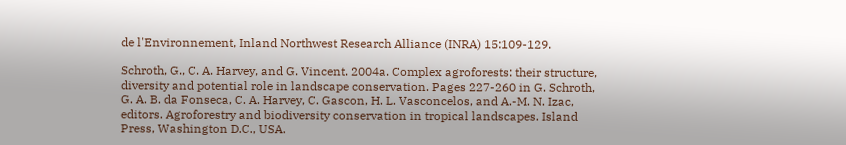de l'Environnement, Inland Northwest Research Alliance (INRA) 15:109-129.

Schroth, G., C. A. Harvey, and G. Vincent. 2004a. Complex agroforests: their structure, diversity and potential role in landscape conservation. Pages 227-260 in G. Schroth, G. A. B. da Fonseca, C. A. Harvey, C. Gascon, H. L. Vasconcelos, and A.-M. N. Izac, editors. Agroforestry and biodiversity conservation in tropical landscapes. Island Press, Washington D.C., USA.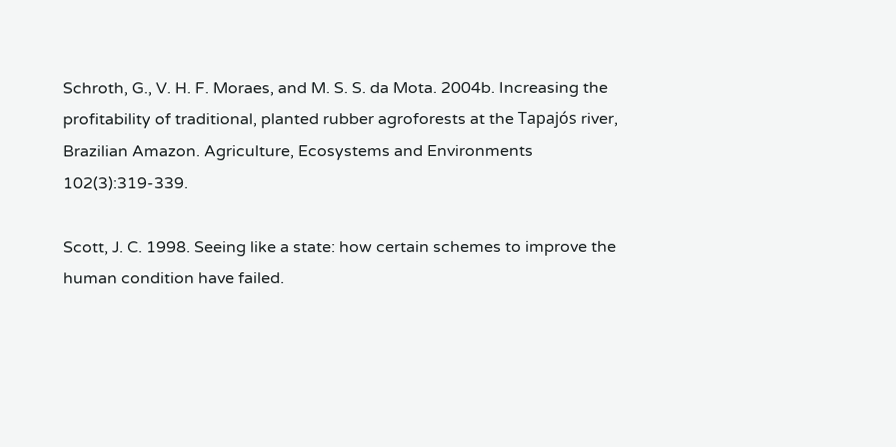Schroth, G., V. H. F. Moraes, and M. S. S. da Mota. 2004b. Increasing the profitability of traditional, planted rubber agroforests at the Tapajós river, Brazilian Amazon. Agriculture, Ecosystems and Environments 102(3):319-339.

Scott, J. C. 1998. Seeing like a state: how certain schemes to improve the human condition have failed.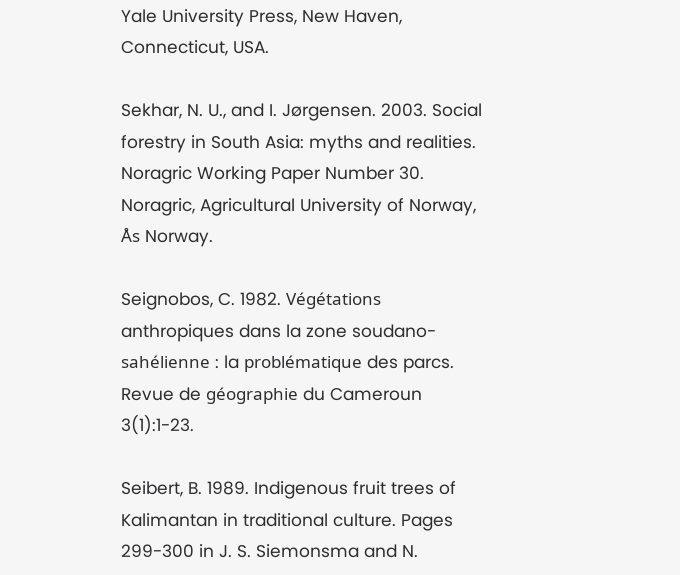Yale University Press, New Haven, Connecticut, USA.

Sekhar, N. U., and I. Jørgensen. 2003. Social forestry in South Asia: myths and realities. Noragric Working Paper Number 30. Noragric, Agricultural University of Norway, Ås Norway.

Seignobos, C. 1982. Végétations anthropiques dans la zone soudano-sahélienne : la problématique des parcs. Revue de géographie du Cameroun 3(1):1-23.

Seibert, B. 1989. Indigenous fruit trees of Kalimantan in traditional culture. Pages 299-300 in J. S. Siemonsma and N.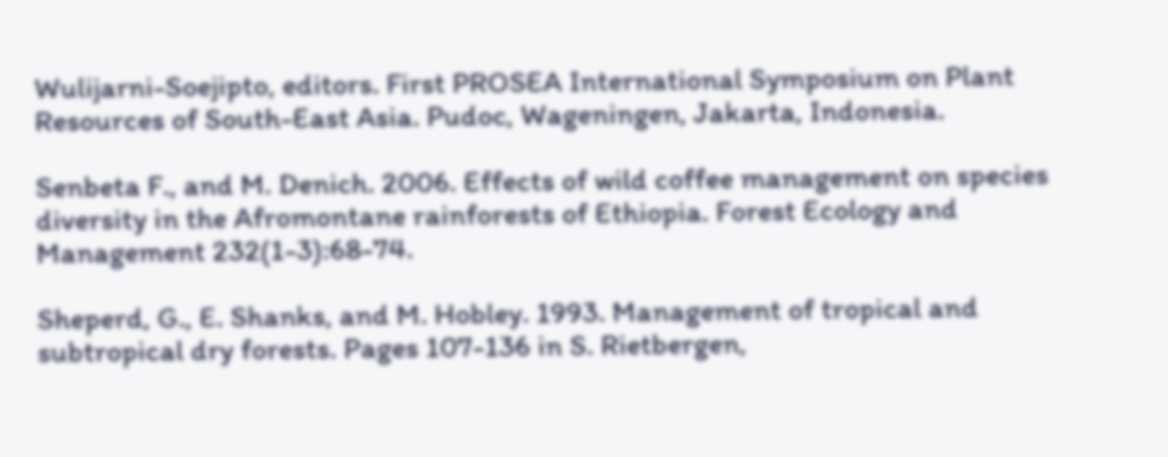Wulijarni-Soejipto, editors. First PROSEA International Symposium on Plant Resources of South-East Asia. Pudoc, Wageningen, Jakarta, Indonesia.

Senbeta F., and M. Denich. 2006. Effects of wild coffee management on species diversity in the Afromontane rainforests of Ethiopia. Forest Ecology and Management 232(1-3):68-74.

Sheperd, G., E. Shanks, and M. Hobley. 1993. Management of tropical and subtropical dry forests. Pages 107-136 in S. Rietbergen,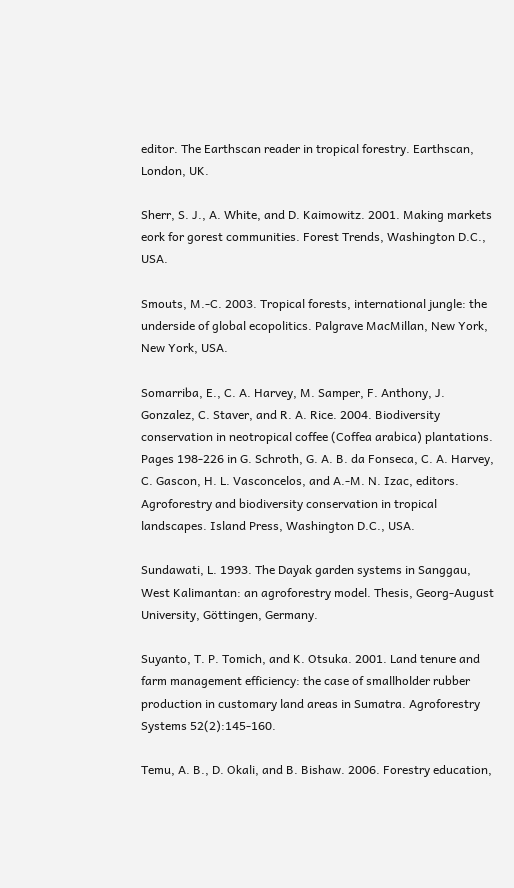editor. The Earthscan reader in tropical forestry. Earthscan, London, UK.

Sherr, S. J., A. White, and D. Kaimowitz. 2001. Making markets eork for gorest communities. Forest Trends, Washington D.C., USA.

Smouts, M.-C. 2003. Tropical forests, international jungle: the underside of global ecopolitics. Palgrave MacMillan, New York, New York, USA.

Somarriba, E., C. A. Harvey, M. Samper, F. Anthony, J. Gonzalez, C. Staver, and R. A. Rice. 2004. Biodiversity conservation in neotropical coffee (Coffea arabica) plantations. Pages 198-226 in G. Schroth, G. A. B. da Fonseca, C. A. Harvey, C. Gascon, H. L. Vasconcelos, and A.-M. N. Izac, editors. Agroforestry and biodiversity conservation in tropical landscapes. Island Press, Washington D.C., USA.

Sundawati, L. 1993. The Dayak garden systems in Sanggau, West Kalimantan: an agroforestry model. Thesis, Georg-August University, Göttingen, Germany.

Suyanto, T. P. Tomich, and K. Otsuka. 2001. Land tenure and farm management efficiency: the case of smallholder rubber production in customary land areas in Sumatra. Agroforestry Systems 52(2):145-160.

Temu, A. B., D. Okali, and B. Bishaw. 2006. Forestry education,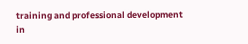training and professional development in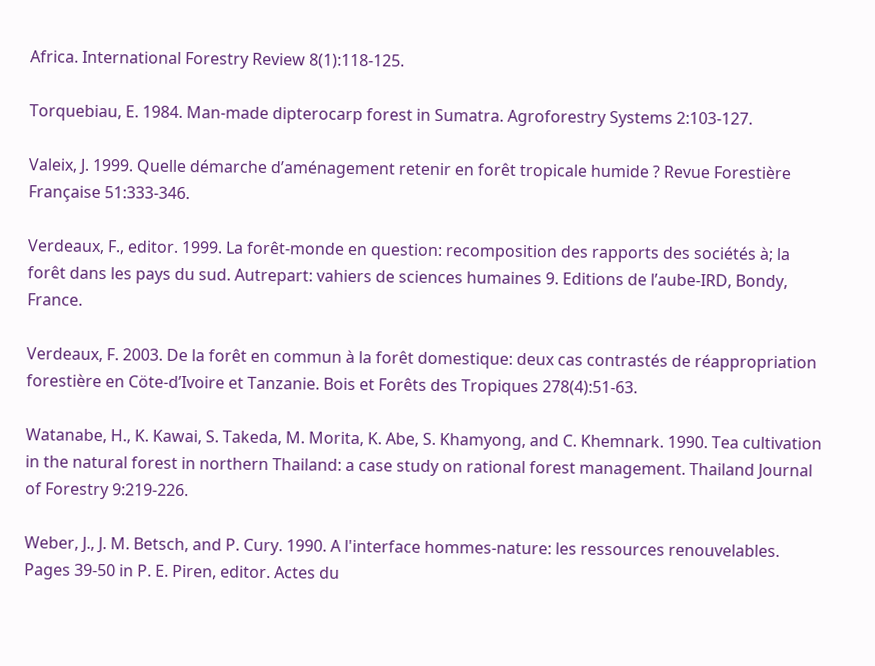Africa. International Forestry Review 8(1):118-125.

Torquebiau, E. 1984. Man-made dipterocarp forest in Sumatra. Agroforestry Systems 2:103-127.

Valeix, J. 1999. Quelle démarche d’aménagement retenir en forêt tropicale humide ? Revue Forestière Française 51:333-346.

Verdeaux, F., editor. 1999. La forêt-monde en question: recomposition des rapports des sociétés à; la forêt dans les pays du sud. Autrepart: vahiers de sciences humaines 9. Editions de l’aube-IRD, Bondy, France.

Verdeaux, F. 2003. De la forêt en commun à la forêt domestique: deux cas contrastés de réappropriation forestière en Cöte-d’Ivoire et Tanzanie. Bois et Forêts des Tropiques 278(4):51-63.

Watanabe, H., K. Kawai, S. Takeda, M. Morita, K. Abe, S. Khamyong, and C. Khemnark. 1990. Tea cultivation in the natural forest in northern Thailand: a case study on rational forest management. Thailand Journal of Forestry 9:219-226.

Weber, J., J. M. Betsch, and P. Cury. 1990. A l'interface hommes-nature: les ressources renouvelables. Pages 39-50 in P. E. Piren, editor. Actes du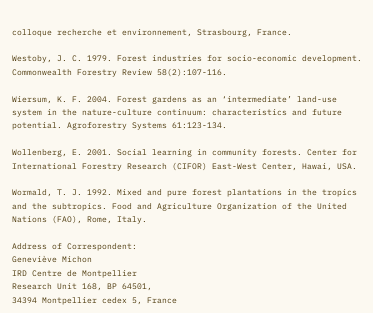colloque recherche et environnement, Strasbourg, France.

Westoby, J. C. 1979. Forest industries for socio-economic development. Commonwealth Forestry Review 58(2):107-116.

Wiersum, K. F. 2004. Forest gardens as an ‘intermediate’ land-use system in the nature-culture continuum: characteristics and future potential. Agroforestry Systems 61:123-134.

Wollenberg, E. 2001. Social learning in community forests. Center for International Forestry Research (CIFOR) East-West Center, Hawai, USA.

Wormald, T. J. 1992. Mixed and pure forest plantations in the tropics and the subtropics. Food and Agriculture Organization of the United Nations (FAO), Rome, Italy.

Address of Correspondent:
Geneviève Michon
IRD Centre de Montpellier
Research Unit 168, BP 64501,
34394 Montpellier cedex 5, France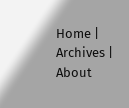Home | Archives | About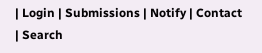| Login | Submissions | Notify | Contact | Search